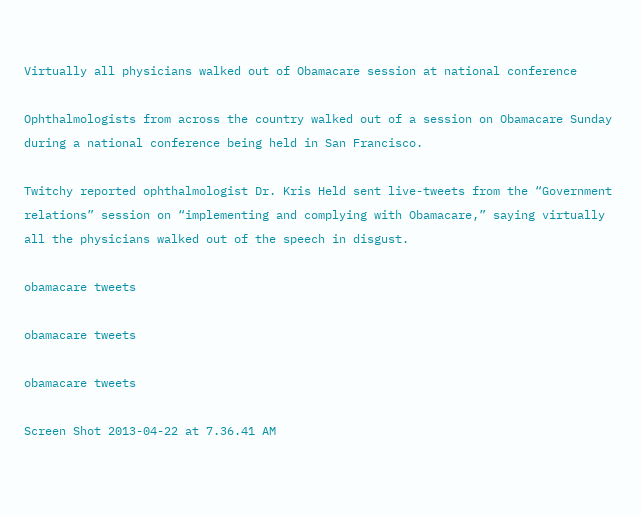Virtually all physicians walked out of Obamacare session at national conference

Ophthalmologists from across the country walked out of a session on Obamacare Sunday during a national conference being held in San Francisco.

Twitchy reported ophthalmologist Dr. Kris Held sent live-tweets from the “Government relations” session on “implementing and complying with Obamacare,” saying virtually all the physicians walked out of the speech in disgust.

obamacare tweets

obamacare tweets

obamacare tweets

Screen Shot 2013-04-22 at 7.36.41 AM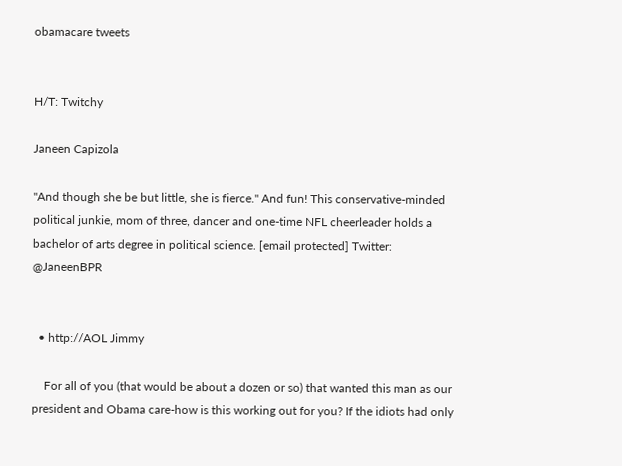obamacare tweets


H/T: Twitchy

Janeen Capizola

"And though she be but little, she is fierce." And fun! This conservative-minded political junkie, mom of three, dancer and one-time NFL cheerleader holds a bachelor of arts degree in political science. [email protected] Twitter: @JaneenBPR


  • http://AOL Jimmy

    For all of you (that would be about a dozen or so) that wanted this man as our president and Obama care-how is this working out for you? If the idiots had only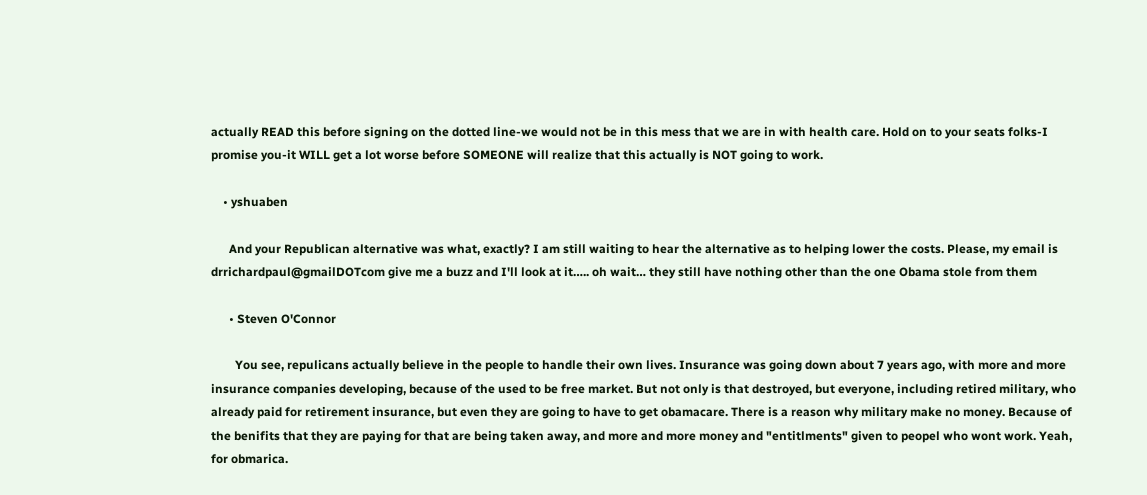actually READ this before signing on the dotted line-we would not be in this mess that we are in with health care. Hold on to your seats folks-I promise you-it WILL get a lot worse before SOMEONE will realize that this actually is NOT going to work.

    • yshuaben

      And your Republican alternative was what, exactly? I am still waiting to hear the alternative as to helping lower the costs. Please, my email is drrichardpaul@gmailDOTcom give me a buzz and I'll look at it….. oh wait… they still have nothing other than the one Obama stole from them

      • Steven O'Connor

        You see, repulicans actually believe in the people to handle their own lives. Insurance was going down about 7 years ago, with more and more insurance companies developing, because of the used to be free market. But not only is that destroyed, but everyone, including retired military, who already paid for retirement insurance, but even they are going to have to get obamacare. There is a reason why military make no money. Because of the benifits that they are paying for that are being taken away, and more and more money and "entitlments" given to peopel who wont work. Yeah, for obmarica.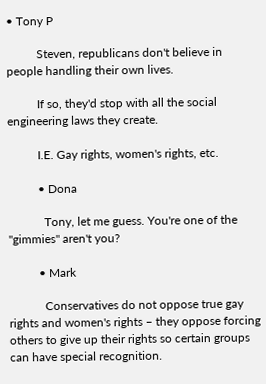• Tony P

          Steven, republicans don't believe in people handling their own lives.

          If so, they'd stop with all the social engineering laws they create.

          I.E. Gay rights, women's rights, etc.

          • Dona

            Tony, let me guess. You're one of the "gimmies" aren't you?

          • Mark

            Conservatives do not oppose true gay rights and women's rights – they oppose forcing others to give up their rights so certain groups can have special recognition.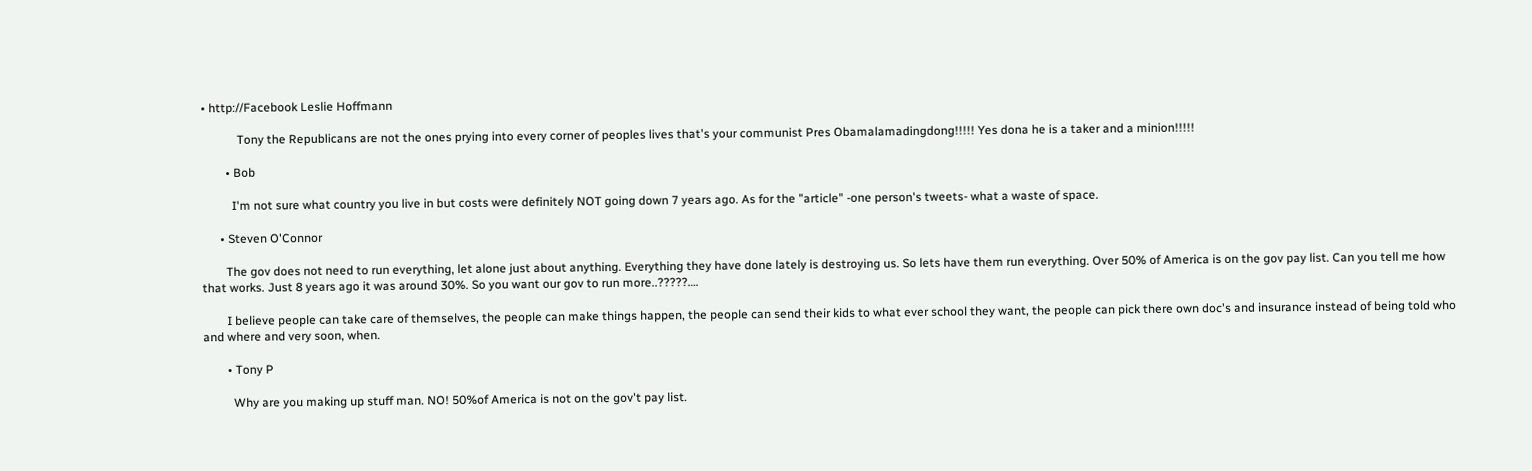• http://Facebook Leslie Hoffmann

            Tony the Republicans are not the ones prying into every corner of peoples lives that's your communist Pres Obamalamadingdong!!!!! Yes dona he is a taker and a minion!!!!!

        • Bob

          I'm not sure what country you live in but costs were definitely NOT going down 7 years ago. As for the "article" -one person's tweets- what a waste of space.

      • Steven O'Connor

        The gov does not need to run everything, let alone just about anything. Everything they have done lately is destroying us. So lets have them run everything. Over 50% of America is on the gov pay list. Can you tell me how that works. Just 8 years ago it was around 30%. So you want our gov to run more..?????….

        I believe people can take care of themselves, the people can make things happen, the people can send their kids to what ever school they want, the people can pick there own doc's and insurance instead of being told who and where and very soon, when.

        • Tony P

          Why are you making up stuff man. NO! 50%of America is not on the gov't pay list.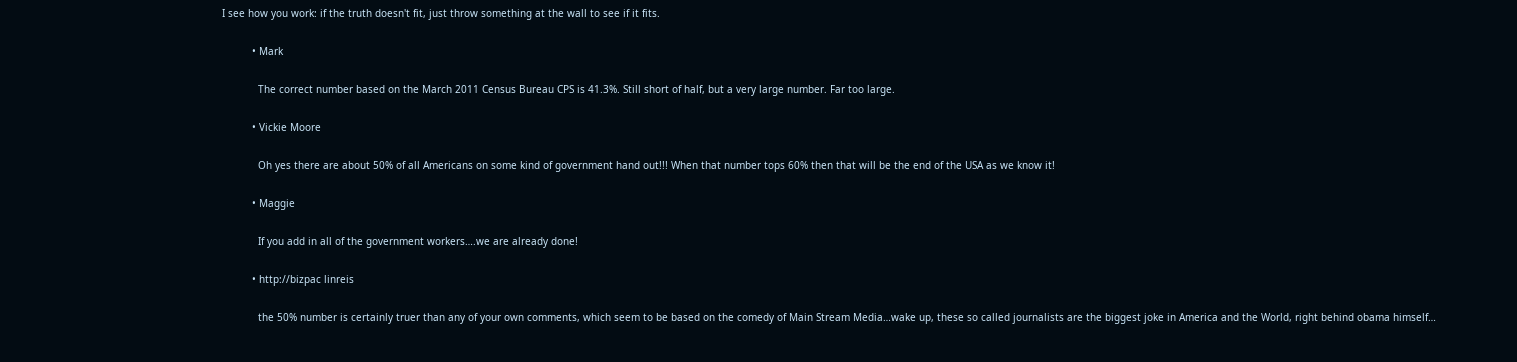I see how you work: if the truth doesn't fit, just throw something at the wall to see if it fits.

          • Mark

            The correct number based on the March 2011 Census Bureau CPS is 41.3%. Still short of half, but a very large number. Far too large.

          • Vickie Moore

            Oh yes there are about 50% of all Americans on some kind of government hand out!!! When that number tops 60% then that will be the end of the USA as we know it!

          • Maggie

            If you add in all of the government workers….we are already done!

          • http://bizpac linreis

            the 50% number is certainly truer than any of your own comments, which seem to be based on the comedy of Main Stream Media…wake up, these so called journalists are the biggest joke in America and the World, right behind obama himself…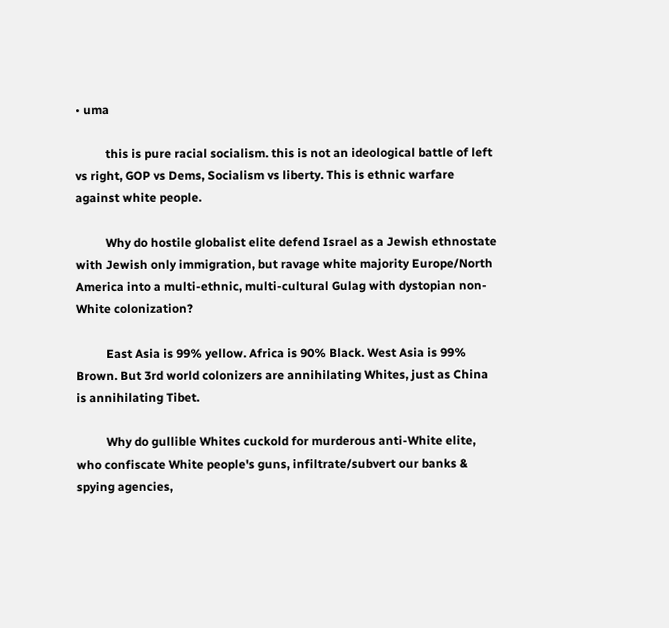• uma

          this is pure racial socialism. this is not an ideological battle of left vs right, GOP vs Dems, Socialism vs liberty. This is ethnic warfare against white people.

          Why do hostile globalist elite defend Israel as a Jewish ethnostate with Jewish only immigration, but ravage white majority Europe/North America into a multi-ethnic, multi-cultural Gulag with dystopian non-White colonization?

          East Asia is 99% yellow. Africa is 90% Black. West Asia is 99% Brown. But 3rd world colonizers are annihilating Whites, just as China is annihilating Tibet.

          Why do gullible Whites cuckold for murderous anti-White elite, who confiscate White people's guns, infiltrate/subvert our banks & spying agencies,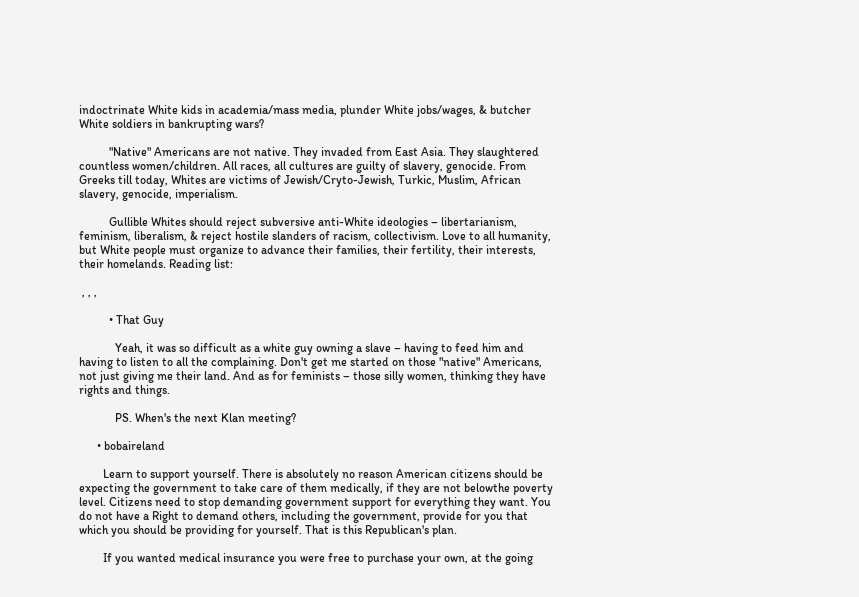indoctrinate White kids in academia/mass media, plunder White jobs/wages, & butcher White soldiers in bankrupting wars?

          "Native" Americans are not native. They invaded from East Asia. They slaughtered countless women/children. All races, all cultures are guilty of slavery, genocide. From Greeks till today, Whites are victims of Jewish/Cryto-Jewish, Turkic, Muslim, African slavery, genocide, imperialism.

          Gullible Whites should reject subversive anti-White ideologies – libertarianism, feminism, liberalism, & reject hostile slanders of racism, collectivism. Love to all humanity, but White people must organize to advance their families, their fertility, their interests, their homelands. Reading list:

 , , ,

          • That Guy

            Yeah, it was so difficult as a white guy owning a slave – having to feed him and having to listen to all the complaining. Don't get me started on those "native" Americans, not just giving me their land. And as for feminists – those silly women, thinking they have rights and things.

            PS. When's the next Klan meeting?

      • bobaireland

        Learn to support yourself. There is absolutely no reason American citizens should be expecting the government to take care of them medically, if they are not belowthe poverty level. Citizens need to stop demanding government support for everything they want. You do not have a Right to demand others, including the government, provide for you that which you should be providing for yourself. That is this Republican's plan.

        If you wanted medical insurance you were free to purchase your own, at the going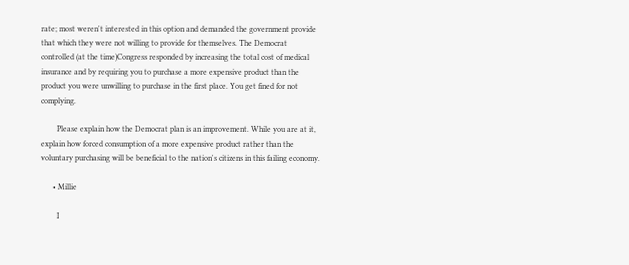rate; most weren't interested in this option and demanded the government provide that which they were not willing to provide for themselves. The Democrat controlled (at the time)Congress responded by increasing the total cost of medical insurance and by requiring you to purchase a more expensive product than the product you were unwilling to purchase in the first place. You get fined for not complying.

        Please explain how the Democrat plan is an improvement. While you are at it, explain how forced consumption of a more expensive product rather than the voluntary purchasing will be beneficial to the nation's citizens in this failing economy.

      • Millie

        I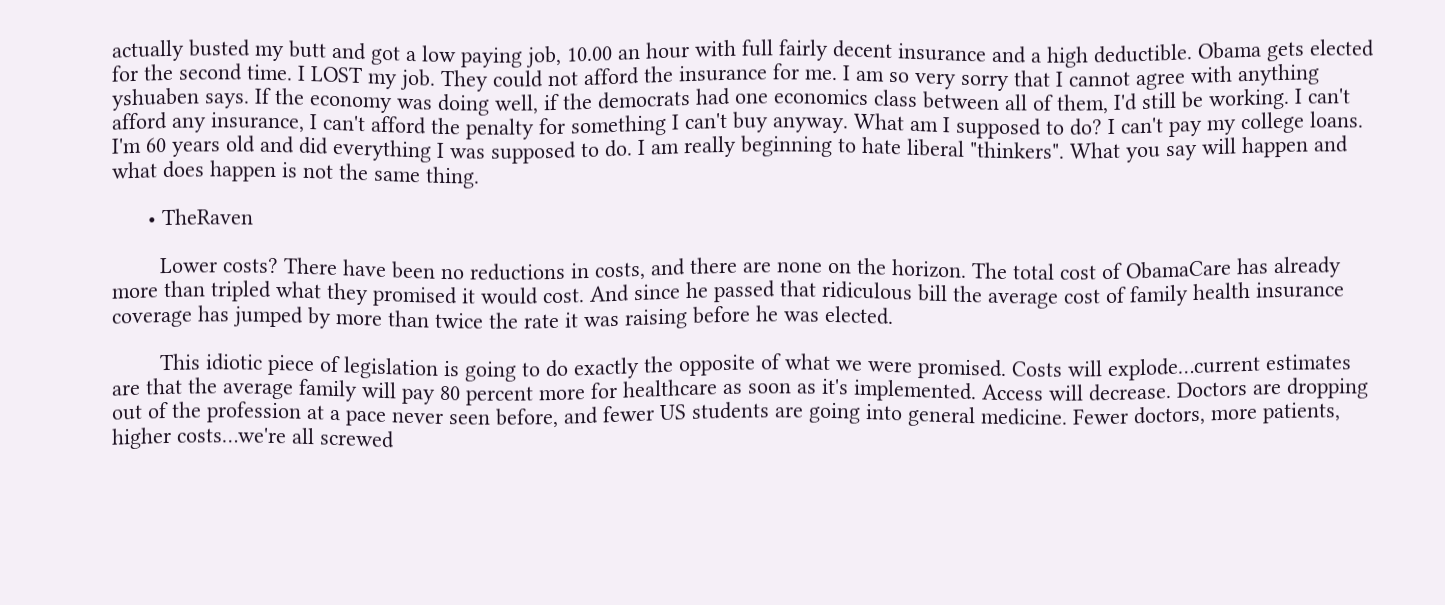actually busted my butt and got a low paying job, 10.00 an hour with full fairly decent insurance and a high deductible. Obama gets elected for the second time. I LOST my job. They could not afford the insurance for me. I am so very sorry that I cannot agree with anything yshuaben says. If the economy was doing well, if the democrats had one economics class between all of them, I'd still be working. I can't afford any insurance, I can't afford the penalty for something I can't buy anyway. What am I supposed to do? I can't pay my college loans. I'm 60 years old and did everything I was supposed to do. I am really beginning to hate liberal "thinkers". What you say will happen and what does happen is not the same thing.

      • TheRaven

        Lower costs? There have been no reductions in costs, and there are none on the horizon. The total cost of ObamaCare has already more than tripled what they promised it would cost. And since he passed that ridiculous bill the average cost of family health insurance coverage has jumped by more than twice the rate it was raising before he was elected.

        This idiotic piece of legislation is going to do exactly the opposite of what we were promised. Costs will explode…current estimates are that the average family will pay 80 percent more for healthcare as soon as it's implemented. Access will decrease. Doctors are dropping out of the profession at a pace never seen before, and fewer US students are going into general medicine. Fewer doctors, more patients, higher costs…we're all screwed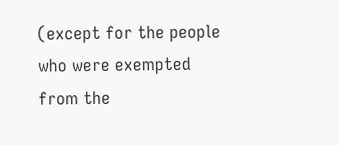(except for the people who were exempted from the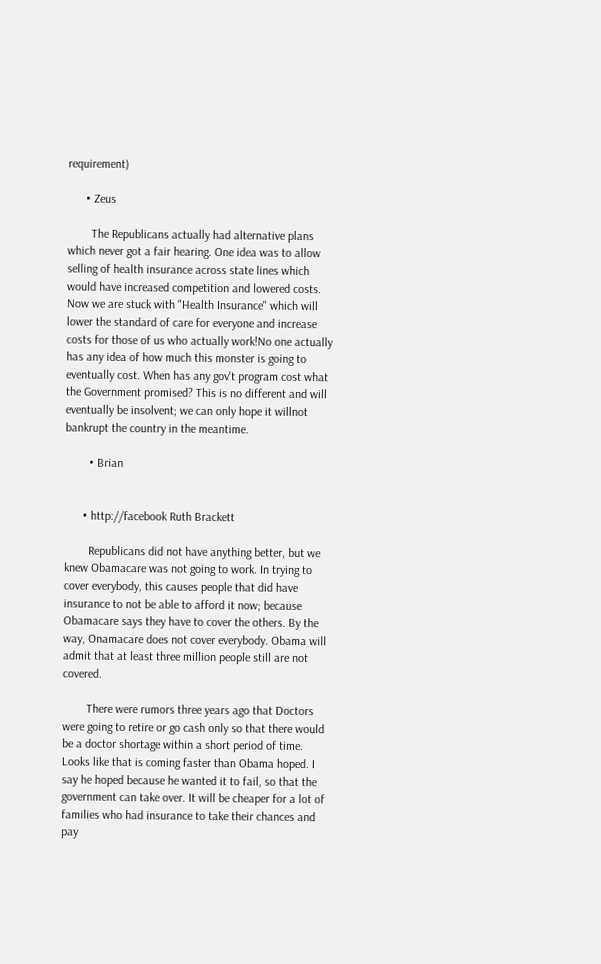requirement)

      • Zeus

        The Republicans actually had alternative plans which never got a fair hearing. One idea was to allow selling of health insurance across state lines which would have increased competition and lowered costs. Now we are stuck with "Health Insurance" which will lower the standard of care for everyone and increase costs for those of us who actually work!No one actually has any idea of how much this monster is going to eventually cost. When has any gov't program cost what the Government promised? This is no different and will eventually be insolvent; we can only hope it willnot bankrupt the country in the meantime.

        • Brian


      • http://facebook Ruth Brackett

        Republicans did not have anything better, but we knew Obamacare was not going to work. In trying to cover everybody, this causes people that did have insurance to not be able to afford it now; because Obamacare says they have to cover the others. By the way, Onamacare does not cover everybody. Obama will admit that at least three million people still are not covered.

        There were rumors three years ago that Doctors were going to retire or go cash only so that there would be a doctor shortage within a short period of time. Looks like that is coming faster than Obama hoped. I say he hoped because he wanted it to fail, so that the government can take over. It will be cheaper for a lot of families who had insurance to take their chances and pay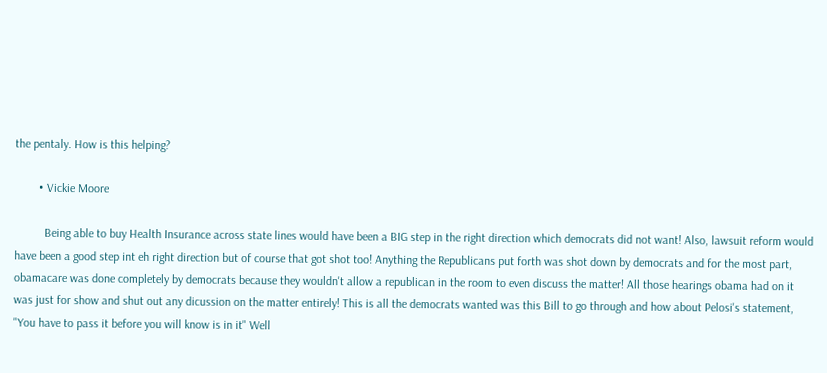the pentaly. How is this helping?

        • Vickie Moore

          Being able to buy Health Insurance across state lines would have been a BIG step in the right direction which democrats did not want! Also, lawsuit reform would have been a good step int eh right direction but of course that got shot too! Anything the Republicans put forth was shot down by democrats and for the most part, obamacare was done completely by democrats because they wouldn't allow a republican in the room to even discuss the matter! All those hearings obama had on it was just for show and shut out any dicussion on the matter entirely! This is all the democrats wanted was this Bill to go through and how about Pelosi's statement, "You have to pass it before you will know is in it" Well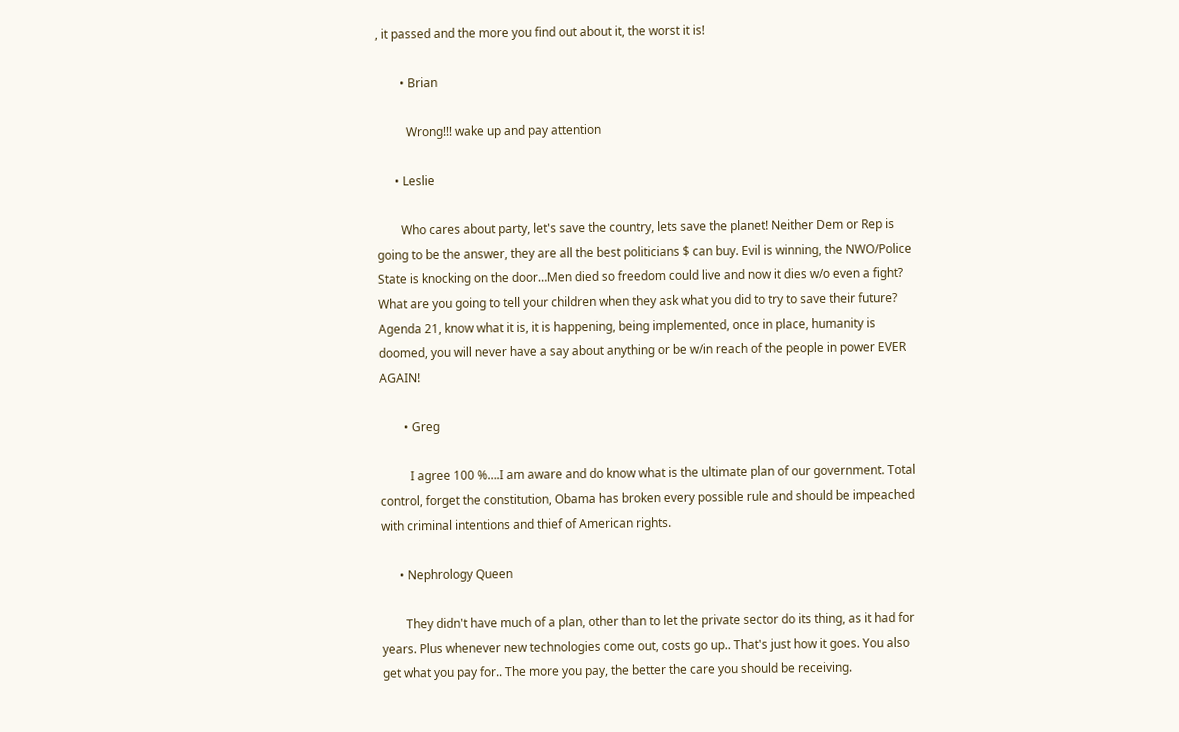, it passed and the more you find out about it, the worst it is!

        • Brian

          Wrong!!! wake up and pay attention

      • Leslie

        Who cares about party, let's save the country, lets save the planet! Neither Dem or Rep is going to be the answer, they are all the best politicians $ can buy. Evil is winning, the NWO/Police State is knocking on the door…Men died so freedom could live and now it dies w/o even a fight? What are you going to tell your children when they ask what you did to try to save their future? Agenda 21, know what it is, it is happening, being implemented, once in place, humanity is doomed, you will never have a say about anything or be w/in reach of the people in power EVER AGAIN!

        • Greg

          I agree 100 %….I am aware and do know what is the ultimate plan of our government. Total control, forget the constitution, Obama has broken every possible rule and should be impeached with criminal intentions and thief of American rights.

      • Nephrology Queen

        They didn't have much of a plan, other than to let the private sector do its thing, as it had for years. Plus whenever new technologies come out, costs go up.. That's just how it goes. You also get what you pay for.. The more you pay, the better the care you should be receiving.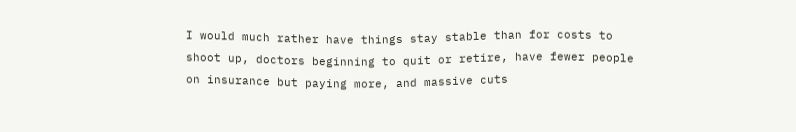I would much rather have things stay stable than for costs to shoot up, doctors beginning to quit or retire, have fewer people on insurance but paying more, and massive cuts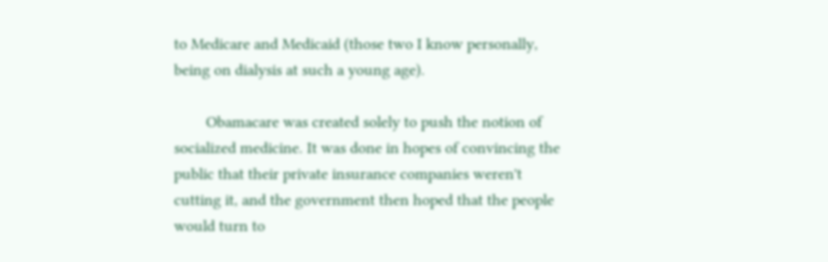to Medicare and Medicaid (those two I know personally, being on dialysis at such a young age).

        Obamacare was created solely to push the notion of socialized medicine. It was done in hopes of convincing the public that their private insurance companies weren't cutting it, and the government then hoped that the people would turn to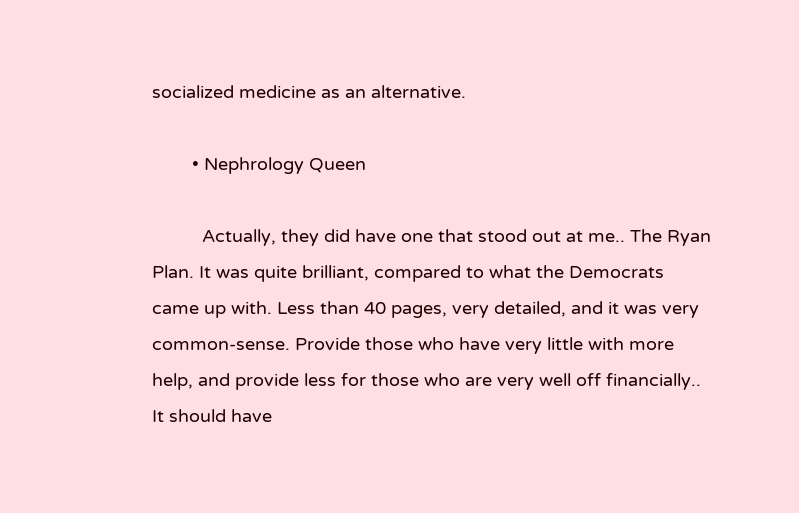socialized medicine as an alternative.

        • Nephrology Queen

          Actually, they did have one that stood out at me.. The Ryan Plan. It was quite brilliant, compared to what the Democrats came up with. Less than 40 pages, very detailed, and it was very common-sense. Provide those who have very little with more help, and provide less for those who are very well off financially.. It should have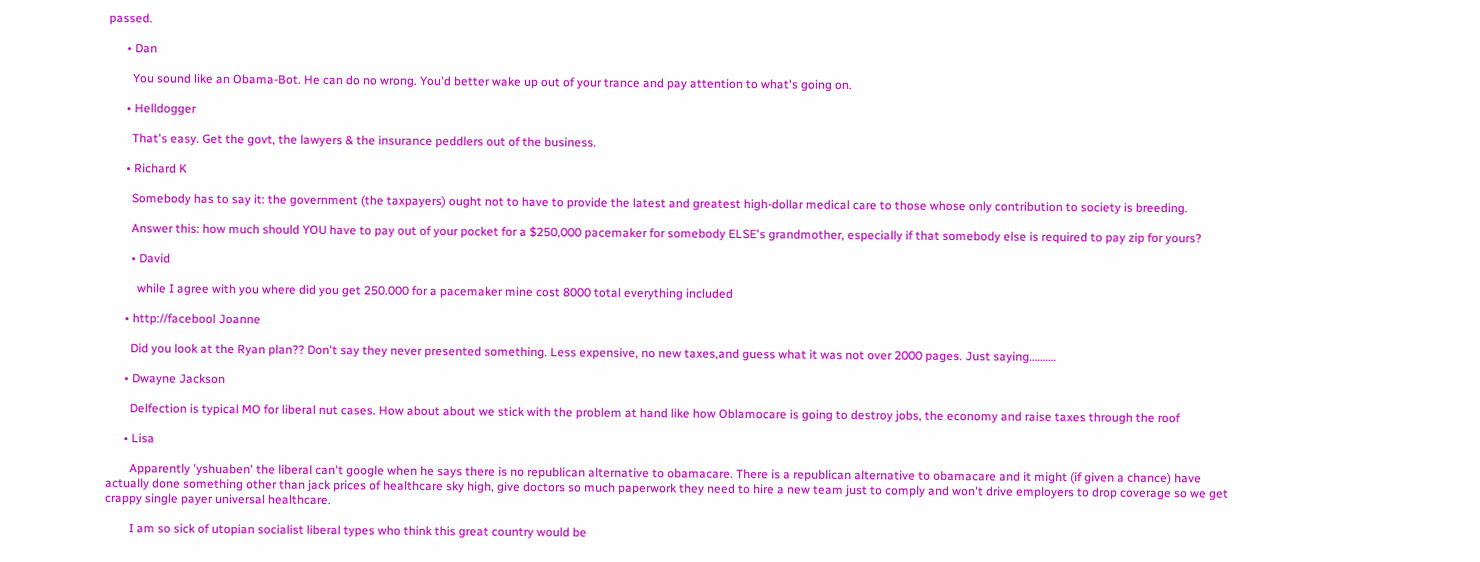passed.

      • Dan

        You sound like an Obama-Bot. He can do no wrong. You'd better wake up out of your trance and pay attention to what's going on.

      • Helldogger

        That's easy. Get the govt, the lawyers & the insurance peddlers out of the business.

      • Richard K

        Somebody has to say it: the government (the taxpayers) ought not to have to provide the latest and greatest high-dollar medical care to those whose only contribution to society is breeding.

        Answer this: how much should YOU have to pay out of your pocket for a $250,000 pacemaker for somebody ELSE's grandmother, especially if that somebody else is required to pay zip for yours?

        • David

          while I agree with you where did you get 250.000 for a pacemaker mine cost 8000 total everything included

      • http://facebool Joanne

        Did you look at the Ryan plan?? Don't say they never presented something. Less expensive, no new taxes,and guess what it was not over 2000 pages. Just saying……….

      • Dwayne Jackson

        Delfection is typical MO for liberal nut cases. How about about we stick with the problem at hand like how Oblamocare is going to destroy jobs, the economy and raise taxes through the roof

      • Lisa

        Apparently 'yshuaben' the liberal can't google when he says there is no republican alternative to obamacare. There is a republican alternative to obamacare and it might (if given a chance) have actually done something other than jack prices of healthcare sky high, give doctors so much paperwork they need to hire a new team just to comply and won't drive employers to drop coverage so we get crappy single payer universal healthcare.

        I am so sick of utopian socialist liberal types who think this great country would be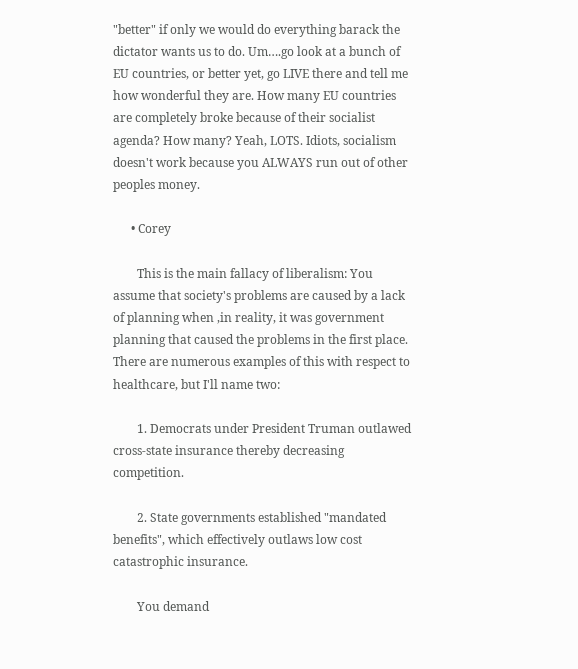"better" if only we would do everything barack the dictator wants us to do. Um….go look at a bunch of EU countries, or better yet, go LIVE there and tell me how wonderful they are. How many EU countries are completely broke because of their socialist agenda? How many? Yeah, LOTS. Idiots, socialism doesn't work because you ALWAYS run out of other peoples money.

      • Corey

        This is the main fallacy of liberalism: You assume that society's problems are caused by a lack of planning when ,in reality, it was government planning that caused the problems in the first place. There are numerous examples of this with respect to healthcare, but I'll name two:

        1. Democrats under President Truman outlawed cross-state insurance thereby decreasing competition.

        2. State governments established "mandated benefits", which effectively outlaws low cost catastrophic insurance.

        You demand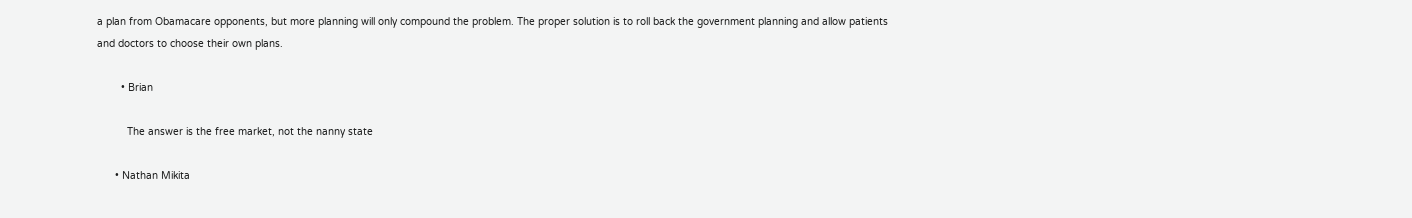a plan from Obamacare opponents, but more planning will only compound the problem. The proper solution is to roll back the government planning and allow patients and doctors to choose their own plans.

        • Brian

          The answer is the free market, not the nanny state

      • Nathan Mikita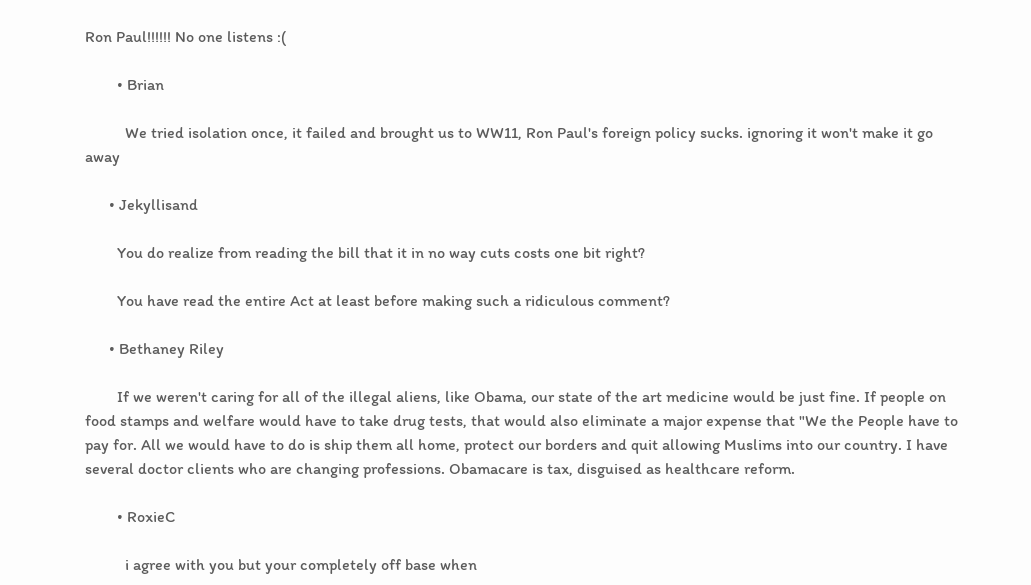Ron Paul!!!!!! No one listens :(

        • Brian

          We tried isolation once, it failed and brought us to WW11, Ron Paul's foreign policy sucks. ignoring it won't make it go away

      • Jekyllisand

        You do realize from reading the bill that it in no way cuts costs one bit right?

        You have read the entire Act at least before making such a ridiculous comment?

      • Bethaney Riley

        If we weren't caring for all of the illegal aliens, like Obama, our state of the art medicine would be just fine. If people on food stamps and welfare would have to take drug tests, that would also eliminate a major expense that "We the People have to pay for. All we would have to do is ship them all home, protect our borders and quit allowing Muslims into our country. I have several doctor clients who are changing professions. Obamacare is tax, disguised as healthcare reform.

        • RoxieC

          i agree with you but your completely off base when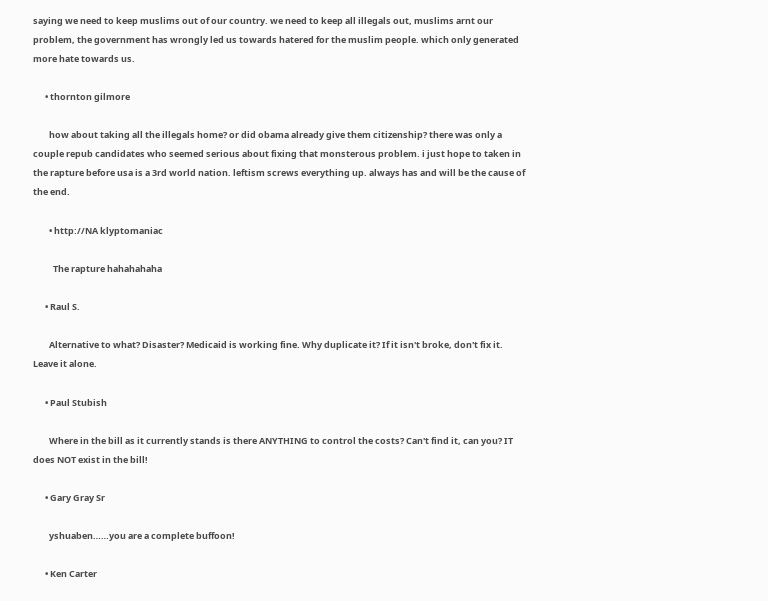saying we need to keep muslims out of our country. we need to keep all illegals out, muslims arnt our problem, the government has wrongly led us towards hatered for the muslim people. which only generated more hate towards us.

      • thornton gilmore

        how about taking all the illegals home? or did obama already give them citizenship? there was only a couple repub candidates who seemed serious about fixing that monsterous problem. i just hope to taken in the rapture before usa is a 3rd world nation. leftism screws everything up. always has and will be the cause of the end.

        • http://NA klyptomaniac

          The rapture hahahahaha

      • Raul S.

        Alternative to what? Disaster? Medicaid is working fine. Why duplicate it? If it isn't broke, don't fix it. Leave it alone.

      • Paul Stubish

        Where in the bill as it currently stands is there ANYTHING to control the costs? Can't find it, can you? IT does NOT exist in the bill!

      • Gary Gray Sr

        yshuaben……you are a complete buffoon!

      • Ken Carter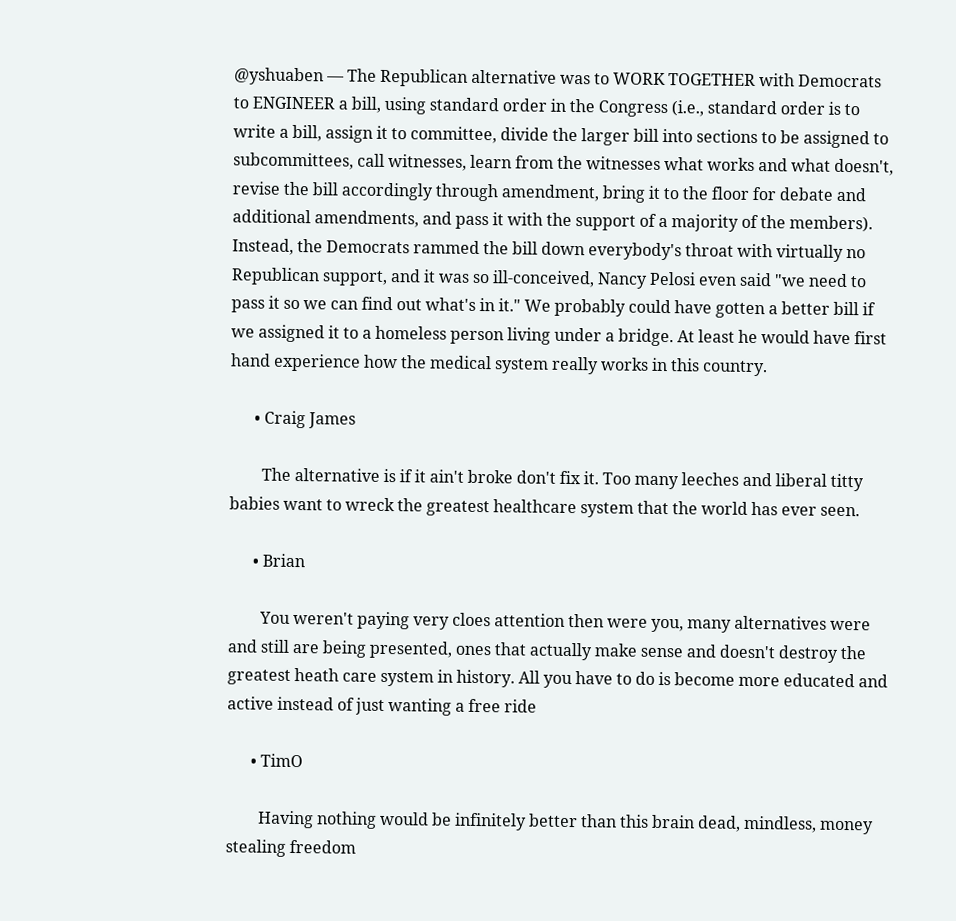@yshuaben — The Republican alternative was to WORK TOGETHER with Democrats to ENGINEER a bill, using standard order in the Congress (i.e., standard order is to write a bill, assign it to committee, divide the larger bill into sections to be assigned to subcommittees, call witnesses, learn from the witnesses what works and what doesn't, revise the bill accordingly through amendment, bring it to the floor for debate and additional amendments, and pass it with the support of a majority of the members). Instead, the Democrats rammed the bill down everybody's throat with virtually no Republican support, and it was so ill-conceived, Nancy Pelosi even said "we need to pass it so we can find out what's in it." We probably could have gotten a better bill if we assigned it to a homeless person living under a bridge. At least he would have first hand experience how the medical system really works in this country.

      • Craig James

        The alternative is if it ain't broke don't fix it. Too many leeches and liberal titty babies want to wreck the greatest healthcare system that the world has ever seen.

      • Brian

        You weren't paying very cloes attention then were you, many alternatives were and still are being presented, ones that actually make sense and doesn't destroy the greatest heath care system in history. All you have to do is become more educated and active instead of just wanting a free ride

      • TimO

        Having nothing would be infinitely better than this brain dead, mindless, money stealing freedom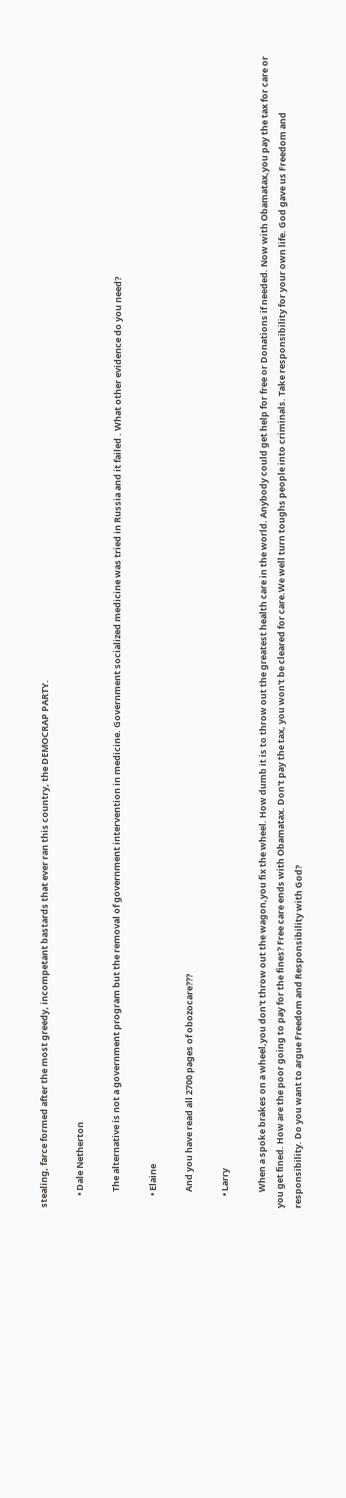stealing, farce formed after the most greedy, incompetant bastards that ever ran this country, the DEMOCRAP PARTY.

      • Dale Netherton

        The alternative is not a government program but the removal of government intervention in medicine. Government socialized medicine was tried in Russia and it failed . What other evidence do you need?

      • Elaine

        And you have read all 2700 pages of obozocare???

      • Larry

        When a spoke brakes on a wheel,you don't throw out the wagon,you fix the wheel. How dumb it is to throw out the greatest health care in the world. Anybody could get help for free or Donations if needed. Now with Obamatax,you pay the tax for care or you get fined. How are the poor going to pay for the fines? Free care ends with Obamatax. Don't pay the tax, you won't be cleared for care.We well turn toughs people into criminals. Take responsibility for your own life. God gave us Freedom and responsibility. Do you want to argue Freedom and Responsibility with God?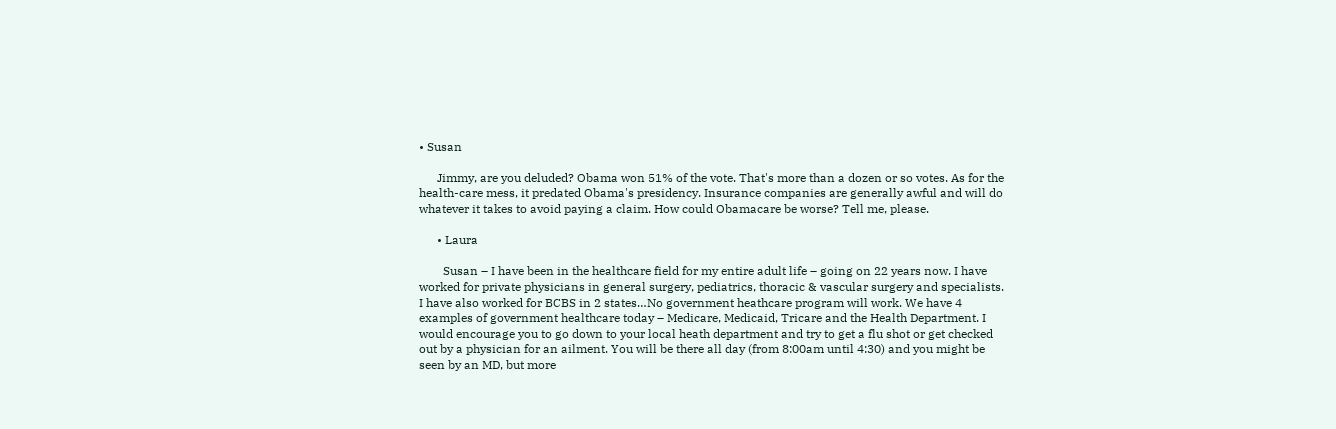• Susan

      Jimmy, are you deluded? Obama won 51% of the vote. That's more than a dozen or so votes. As for the health-care mess, it predated Obama's presidency. Insurance companies are generally awful and will do whatever it takes to avoid paying a claim. How could Obamacare be worse? Tell me, please.

      • Laura

        Susan – I have been in the healthcare field for my entire adult life – going on 22 years now. I have worked for private physicians in general surgery, pediatrics, thoracic & vascular surgery and specialists. I have also worked for BCBS in 2 states…No government heathcare program will work. We have 4 examples of government healthcare today – Medicare, Medicaid, Tricare and the Health Department. I would encourage you to go down to your local heath department and try to get a flu shot or get checked out by a physician for an ailment. You will be there all day (from 8:00am until 4:30) and you might be seen by an MD, but more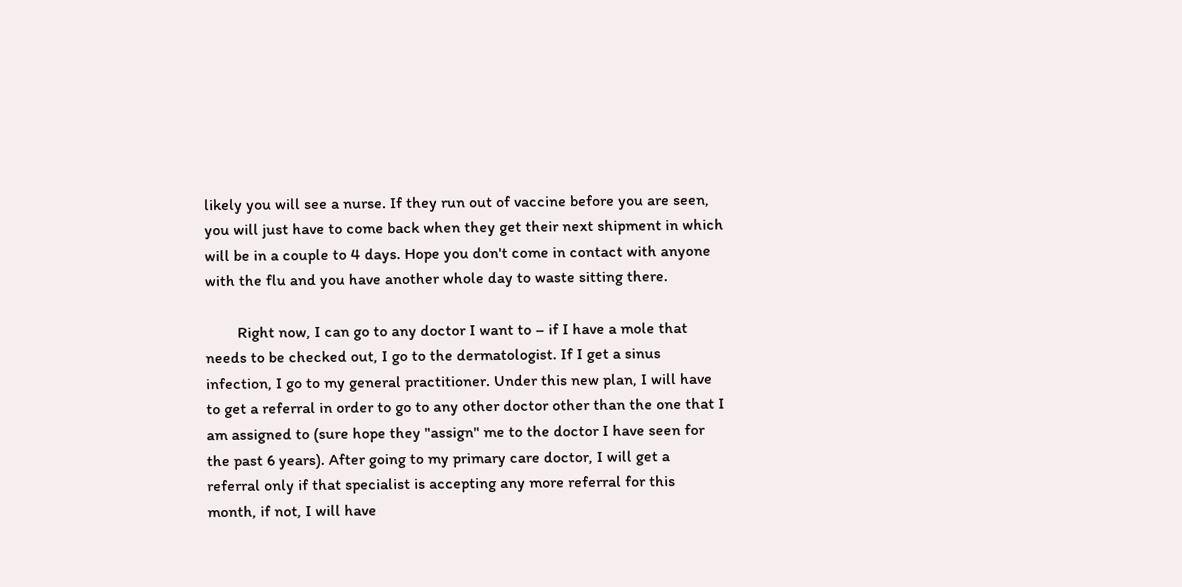likely you will see a nurse. If they run out of vaccine before you are seen, you will just have to come back when they get their next shipment in which will be in a couple to 4 days. Hope you don't come in contact with anyone with the flu and you have another whole day to waste sitting there.

        Right now, I can go to any doctor I want to – if I have a mole that needs to be checked out, I go to the dermatologist. If I get a sinus infection, I go to my general practitioner. Under this new plan, I will have to get a referral in order to go to any other doctor other than the one that I am assigned to (sure hope they "assign" me to the doctor I have seen for the past 6 years). After going to my primary care doctor, I will get a referral only if that specialist is accepting any more referral for this month, if not, I will have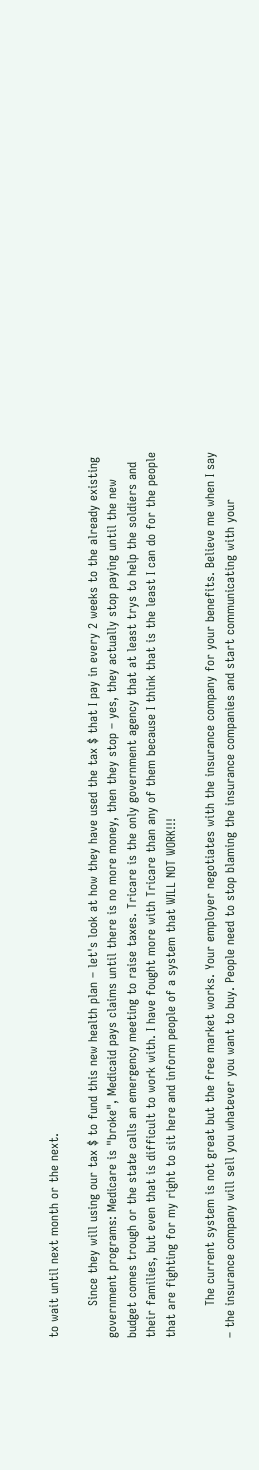to wait until next month or the next.

        Since they will using our tax $ to fund this new health plan – let's look at how they have used the tax $ that I pay in every 2 weeks to the already existing government programs: Medicare is "broke", Medicaid pays claims until there is no more money, then they stop – yes, they actually stop paying until the new budget comes trough or the state calls an emergency meeting to raise taxes. Tricare is the only government agency that at least trys to help the soldiers and their families, but even that is difficult to work with. I have fought more with Tricare than any of them because I think that is the least I can do for the people that are fighting for my right to sit here and inform people of a system that WILL NOT WORK!!!

        The current system is not great but the free market works. Your employer negotiates with the insurance company for your benefits. Believe me when I say – the insurance company will sell you whatever you want to buy. People need to stop blaming the insurance companies and start communicating with your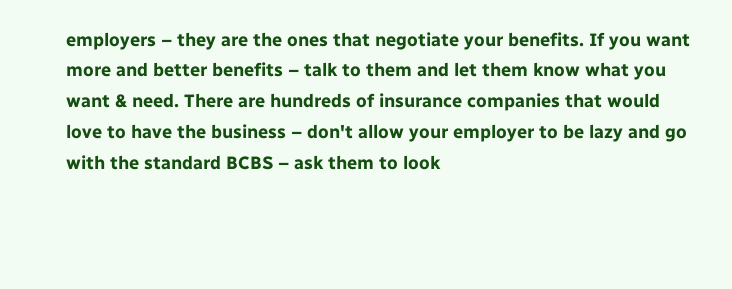employers – they are the ones that negotiate your benefits. If you want more and better benefits – talk to them and let them know what you want & need. There are hundreds of insurance companies that would love to have the business – don't allow your employer to be lazy and go with the standard BCBS – ask them to look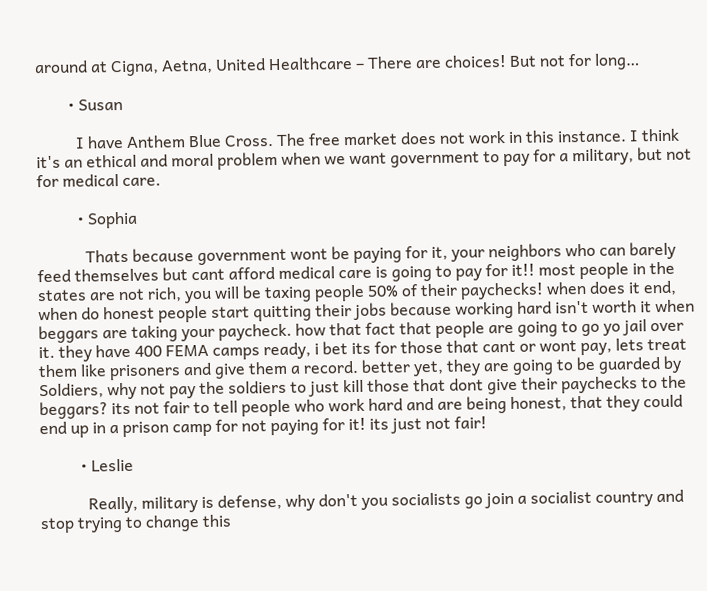around at Cigna, Aetna, United Healthcare – There are choices! But not for long…

        • Susan

          I have Anthem Blue Cross. The free market does not work in this instance. I think it's an ethical and moral problem when we want government to pay for a military, but not for medical care.

          • Sophia

            Thats because government wont be paying for it, your neighbors who can barely feed themselves but cant afford medical care is going to pay for it!! most people in the states are not rich, you will be taxing people 50% of their paychecks! when does it end, when do honest people start quitting their jobs because working hard isn't worth it when beggars are taking your paycheck. how that fact that people are going to go yo jail over it. they have 400 FEMA camps ready, i bet its for those that cant or wont pay, lets treat them like prisoners and give them a record. better yet, they are going to be guarded by Soldiers, why not pay the soldiers to just kill those that dont give their paychecks to the beggars? its not fair to tell people who work hard and are being honest, that they could end up in a prison camp for not paying for it! its just not fair!

          • Leslie

            Really, military is defense, why don't you socialists go join a socialist country and stop trying to change this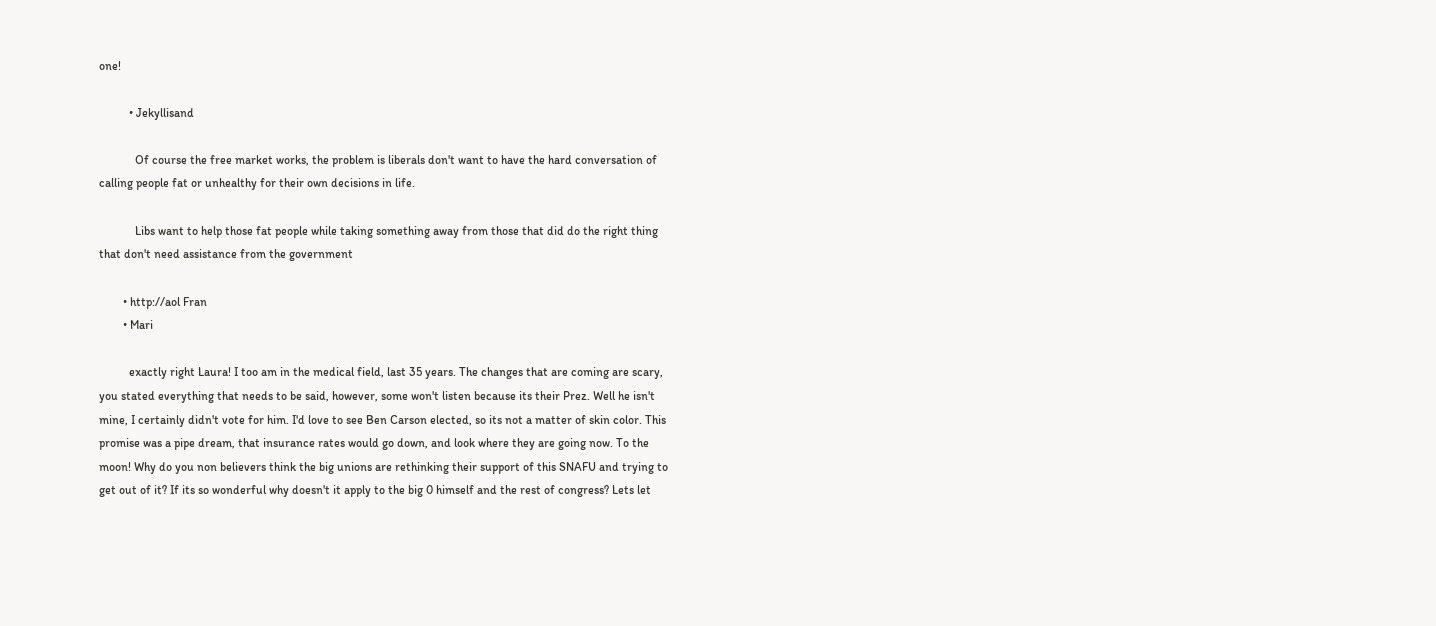one!

          • Jekyllisand

            Of course the free market works, the problem is liberals don't want to have the hard conversation of calling people fat or unhealthy for their own decisions in life.

            Libs want to help those fat people while taking something away from those that did do the right thing that don't need assistance from the government

        • http://aol Fran
        • Mari

          exactly right Laura! I too am in the medical field, last 35 years. The changes that are coming are scary, you stated everything that needs to be said, however, some won't listen because its their Prez. Well he isn't mine, I certainly didn't vote for him. I'd love to see Ben Carson elected, so its not a matter of skin color. This promise was a pipe dream, that insurance rates would go down, and look where they are going now. To the moon! Why do you non believers think the big unions are rethinking their support of this SNAFU and trying to get out of it? If its so wonderful why doesn't it apply to the big 0 himself and the rest of congress? Lets let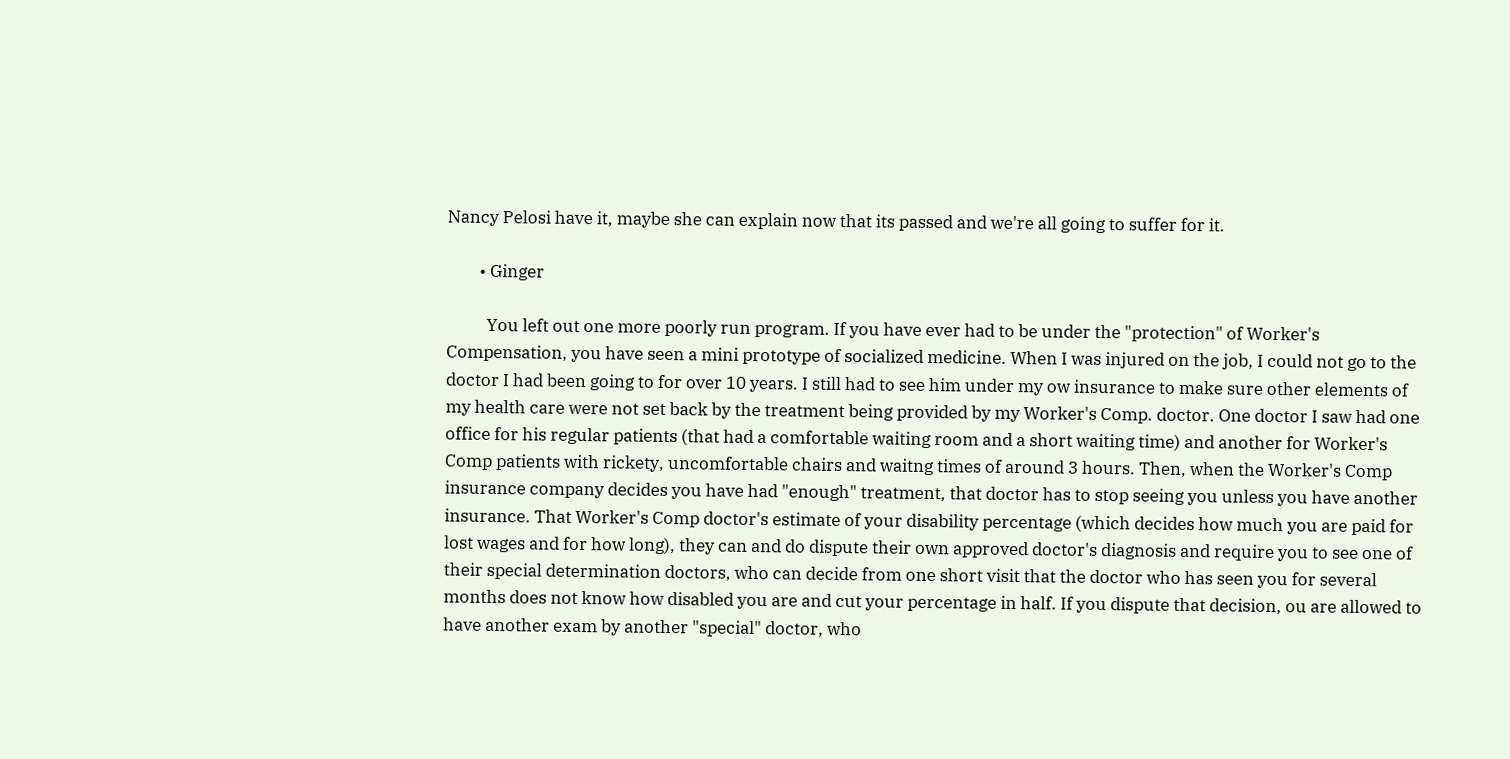Nancy Pelosi have it, maybe she can explain now that its passed and we're all going to suffer for it.

        • Ginger

          You left out one more poorly run program. If you have ever had to be under the "protection" of Worker's Compensation, you have seen a mini prototype of socialized medicine. When I was injured on the job, I could not go to the doctor I had been going to for over 10 years. I still had to see him under my ow insurance to make sure other elements of my health care were not set back by the treatment being provided by my Worker's Comp. doctor. One doctor I saw had one office for his regular patients (that had a comfortable waiting room and a short waiting time) and another for Worker's Comp patients with rickety, uncomfortable chairs and waitng times of around 3 hours. Then, when the Worker's Comp insurance company decides you have had "enough" treatment, that doctor has to stop seeing you unless you have another insurance. That Worker's Comp doctor's estimate of your disability percentage (which decides how much you are paid for lost wages and for how long), they can and do dispute their own approved doctor's diagnosis and require you to see one of their special determination doctors, who can decide from one short visit that the doctor who has seen you for several months does not know how disabled you are and cut your percentage in half. If you dispute that decision, ou are allowed to have another exam by another "special" doctor, who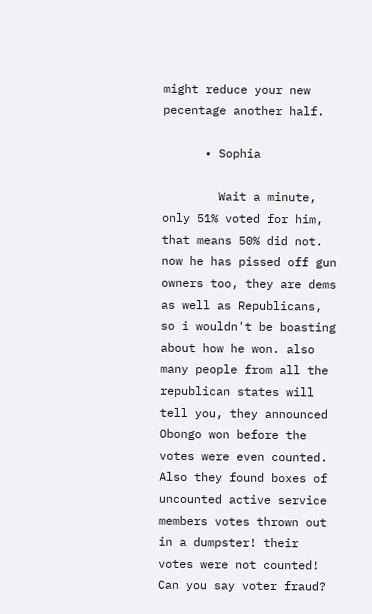might reduce your new pecentage another half.

      • Sophia

        Wait a minute, only 51% voted for him, that means 50% did not. now he has pissed off gun owners too, they are dems as well as Republicans, so i wouldn't be boasting about how he won. also many people from all the republican states will tell you, they announced Obongo won before the votes were even counted. Also they found boxes of uncounted active service members votes thrown out in a dumpster! their votes were not counted! Can you say voter fraud?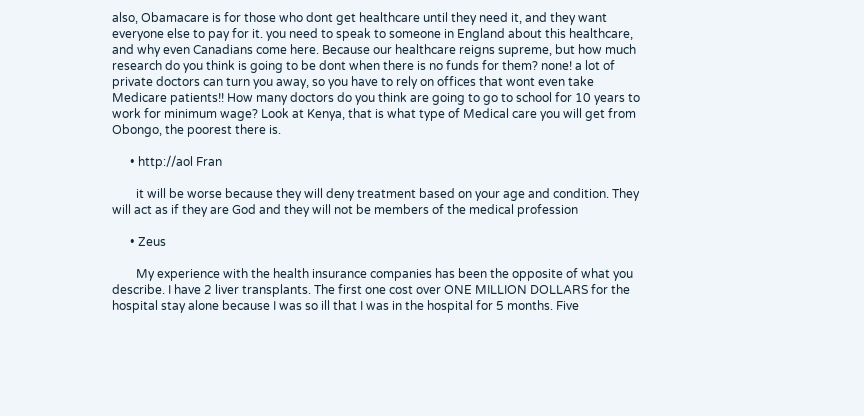also, Obamacare is for those who dont get healthcare until they need it, and they want everyone else to pay for it. you need to speak to someone in England about this healthcare, and why even Canadians come here. Because our healthcare reigns supreme, but how much research do you think is going to be dont when there is no funds for them? none! a lot of private doctors can turn you away, so you have to rely on offices that wont even take Medicare patients!! How many doctors do you think are going to go to school for 10 years to work for minimum wage? Look at Kenya, that is what type of Medical care you will get from Obongo, the poorest there is.

      • http://aol Fran

        it will be worse because they will deny treatment based on your age and condition. They will act as if they are God and they will not be members of the medical profession

      • Zeus

        My experience with the health insurance companies has been the opposite of what you describe. I have 2 liver transplants. The first one cost over ONE MILLION DOLLARS for the hospital stay alone because I was so ill that I was in the hospital for 5 months. Five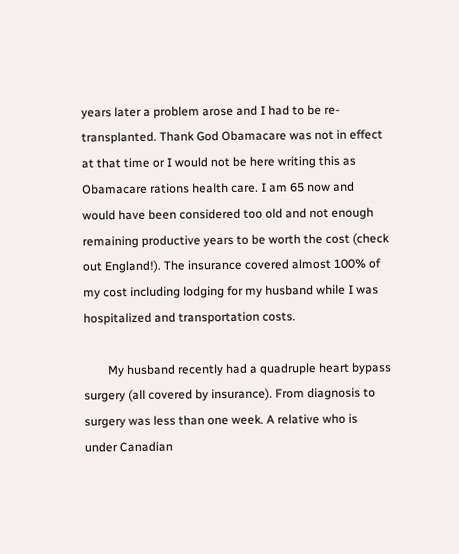years later a problem arose and I had to be re-transplanted. Thank God Obamacare was not in effect at that time or I would not be here writing this as Obamacare rations health care. I am 65 now and would have been considered too old and not enough remaining productive years to be worth the cost (check out England!). The insurance covered almost 100% of my cost including lodging for my husband while I was hospitalized and transportation costs.

        My husband recently had a quadruple heart bypass surgery (all covered by insurance). From diagnosis to surgery was less than one week. A relative who is under Canadian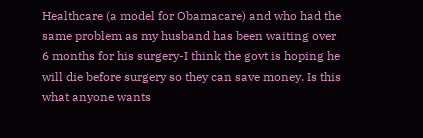Healthcare (a model for Obamacare) and who had the same problem as my husband has been waiting over 6 months for his surgery-I think the govt is hoping he will die before surgery so they can save money. Is this what anyone wants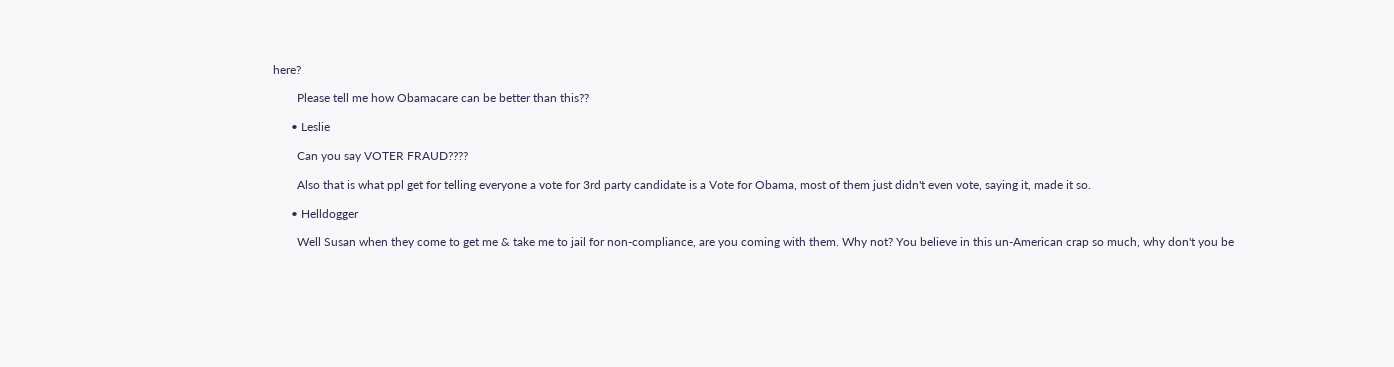here?

        Please tell me how Obamacare can be better than this??

      • Leslie

        Can you say VOTER FRAUD????

        Also that is what ppl get for telling everyone a vote for 3rd party candidate is a Vote for Obama, most of them just didn't even vote, saying it, made it so.

      • Helldogger

        Well Susan when they come to get me & take me to jail for non-compliance, are you coming with them. Why not? You believe in this un-American crap so much, why don't you be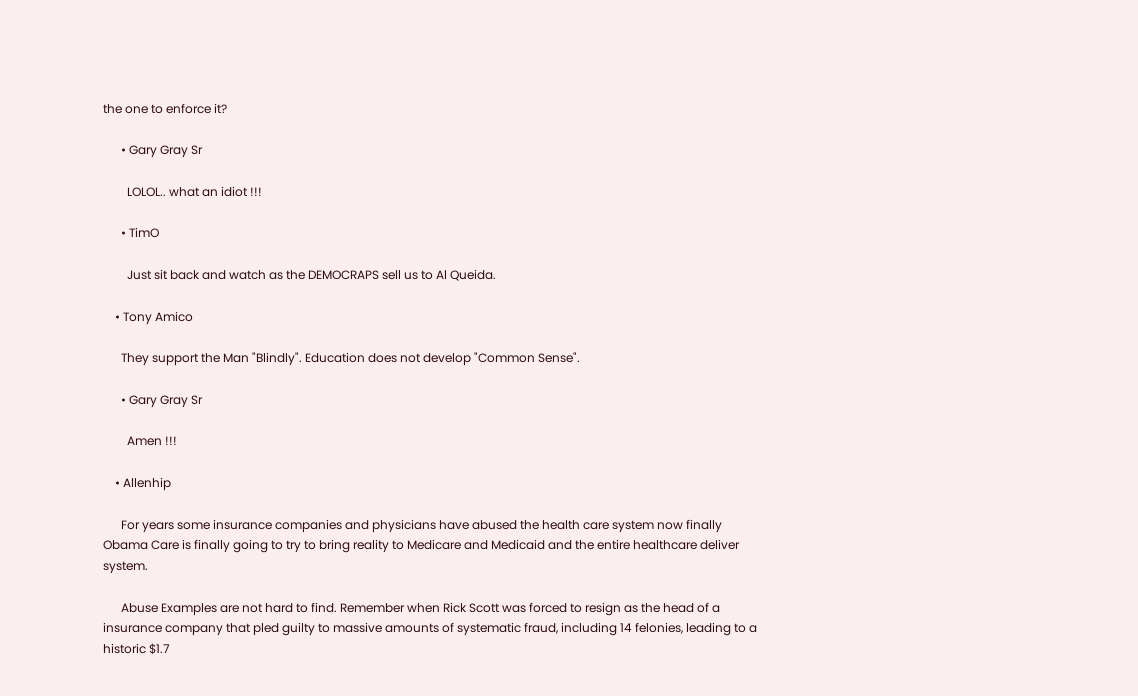the one to enforce it?

      • Gary Gray Sr

        LOLOL.. what an idiot !!!

      • TimO

        Just sit back and watch as the DEMOCRAPS sell us to Al Queida.

    • Tony Amico

      They support the Man "Blindly". Education does not develop "Common Sense".

      • Gary Gray Sr

        Amen !!!

    • Allenhip

      For years some insurance companies and physicians have abused the health care system now finally Obama Care is finally going to try to bring reality to Medicare and Medicaid and the entire healthcare deliver system.

      Abuse Examples are not hard to find. Remember when Rick Scott was forced to resign as the head of a insurance company that pled guilty to massive amounts of systematic fraud, including 14 felonies, leading to a historic $1.7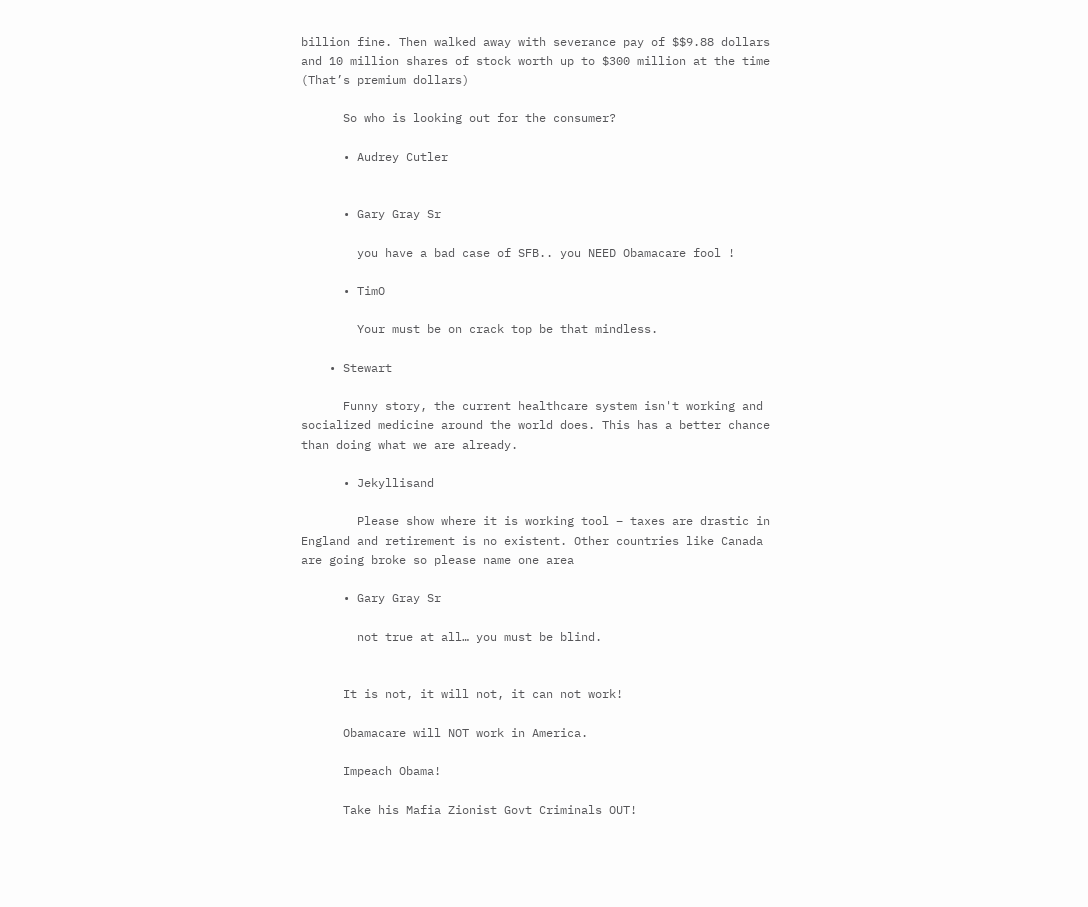billion fine. Then walked away with severance pay of $$9.88 dollars and 10 million shares of stock worth up to $300 million at the time (That’s premium dollars)

      So who is looking out for the consumer?

      • Audrey Cutler


      • Gary Gray Sr

        you have a bad case of SFB.. you NEED Obamacare fool !

      • TimO

        Your must be on crack top be that mindless.

    • Stewart

      Funny story, the current healthcare system isn't working and socialized medicine around the world does. This has a better chance than doing what we are already.

      • Jekyllisand

        Please show where it is working tool – taxes are drastic in England and retirement is no existent. Other countries like Canada are going broke so please name one area

      • Gary Gray Sr

        not true at all… you must be blind.


      It is not, it will not, it can not work!

      Obamacare will NOT work in America.

      Impeach Obama!

      Take his Mafia Zionist Govt Criminals OUT!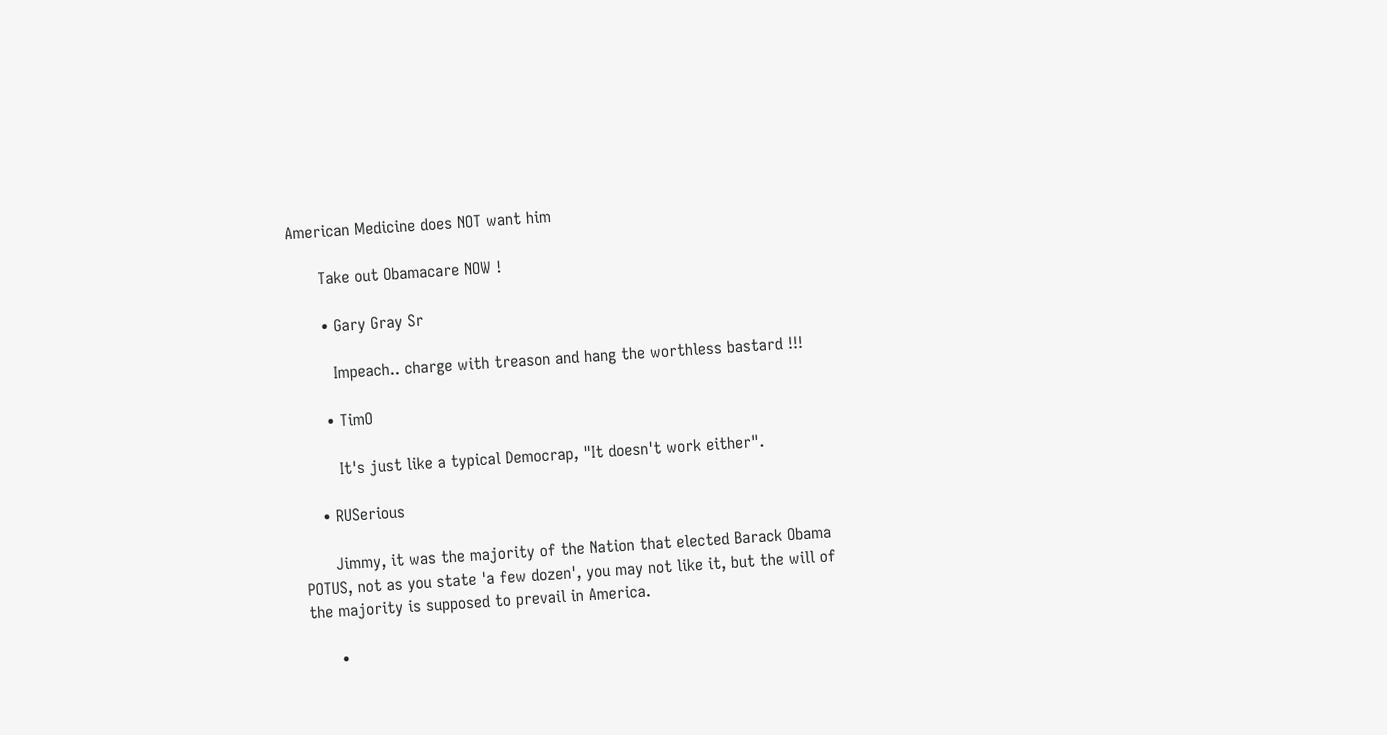American Medicine does NOT want him

      Take out Obamacare NOW !

      • Gary Gray Sr

        Impeach.. charge with treason and hang the worthless bastard !!!

      • TimO

        It's just like a typical Democrap, "It doesn't work either".

    • RUSerious

      Jimmy, it was the majority of the Nation that elected Barack Obama POTUS, not as you state 'a few dozen', you may not like it, but the will of the majority is supposed to prevail in America.

      •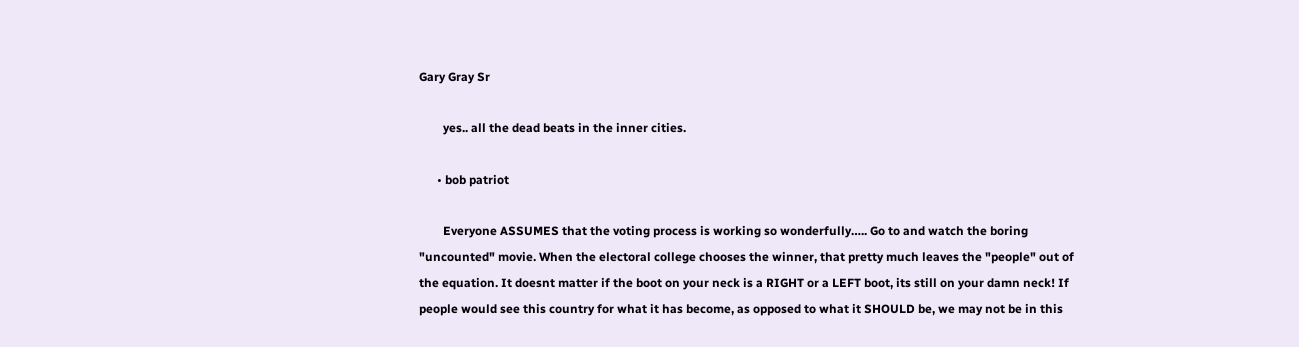Gary Gray Sr

        yes.. all the dead beats in the inner cities.

      • bob patriot

        Everyone ASSUMES that the voting process is working so wonderfully….. Go to and watch the boring "uncounted" movie. When the electoral college chooses the winner, that pretty much leaves the "people" out of the equation. It doesnt matter if the boot on your neck is a RIGHT or a LEFT boot, its still on your damn neck! If people would see this country for what it has become, as opposed to what it SHOULD be, we may not be in this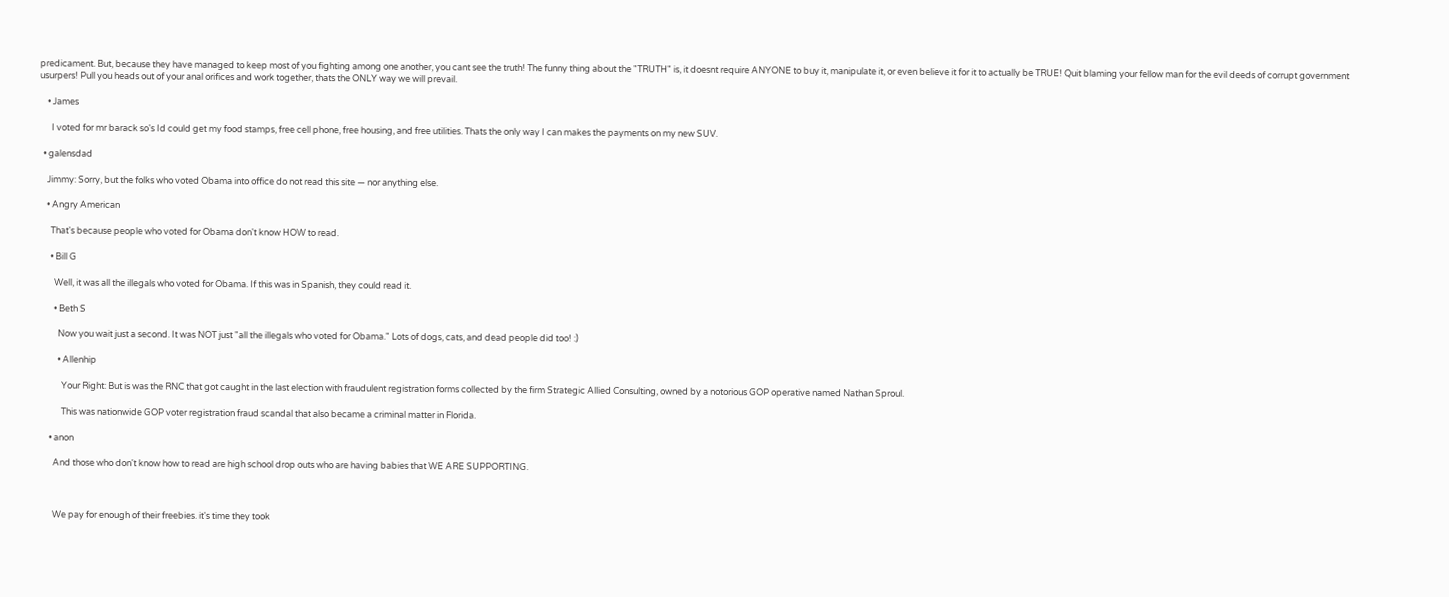predicament. But, because they have managed to keep most of you fighting among one another, you cant see the truth! The funny thing about the "TRUTH" is, it doesnt require ANYONE to buy it, manipulate it, or even believe it for it to actually be TRUE! Quit blaming your fellow man for the evil deeds of corrupt government usurpers! Pull you heads out of your anal orifices and work together, thats the ONLY way we will prevail.

    • James

      I voted for mr barack so's Id could get my food stamps, free cell phone, free housing, and free utilities. Thats the only way I can makes the payments on my new SUV.

  • galensdad

    Jimmy: Sorry, but the folks who voted Obama into office do not read this site — nor anything else.

    • Angry American

      That's because people who voted for Obama don't know HOW to read.

      • Bill G

        Well, it was all the illegals who voted for Obama. If this was in Spanish, they could read it.

        • Beth S

          Now you wait just a second. It was NOT just "all the illegals who voted for Obama." Lots of dogs, cats, and dead people did too! :)

          • Allenhip

            Your Right: But is was the RNC that got caught in the last election with fraudulent registration forms collected by the firm Strategic Allied Consulting, owned by a notorious GOP operative named Nathan Sproul.

            This was nationwide GOP voter registration fraud scandal that also became a criminal matter in Florida.

      • anon

        And those who don't know how to read are high school drop outs who are having babies that WE ARE SUPPORTING.



        We pay for enough of their freebies. it's time they took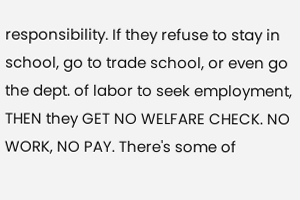responsibility. If they refuse to stay in school, go to trade school, or even go the dept. of labor to seek employment, THEN they GET NO WELFARE CHECK. NO WORK, NO PAY. There's some of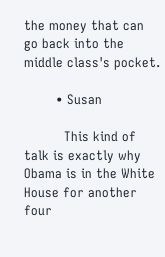the money that can go back into the middle class's pocket.

        • Susan

          This kind of talk is exactly why Obama is in the White House for another four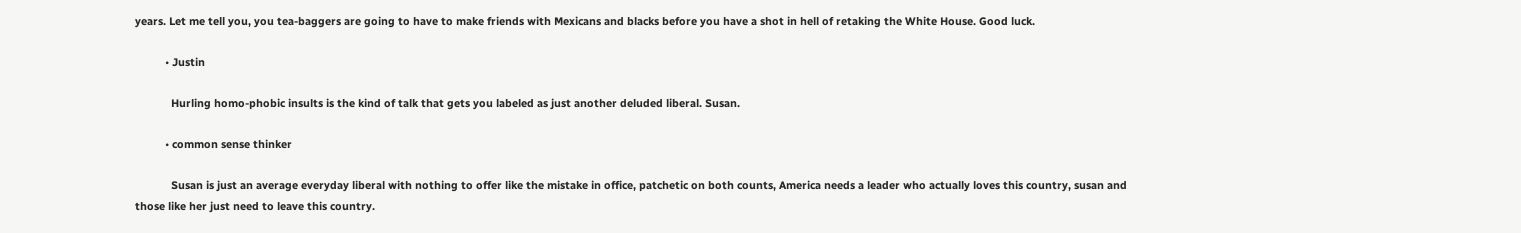years. Let me tell you, you tea-baggers are going to have to make friends with Mexicans and blacks before you have a shot in hell of retaking the White House. Good luck.

          • Justin

            Hurling homo-phobic insults is the kind of talk that gets you labeled as just another deluded liberal. Susan.

          • common sense thinker

            Susan is just an average everyday liberal with nothing to offer like the mistake in office, patchetic on both counts, America needs a leader who actually loves this country, susan and those like her just need to leave this country.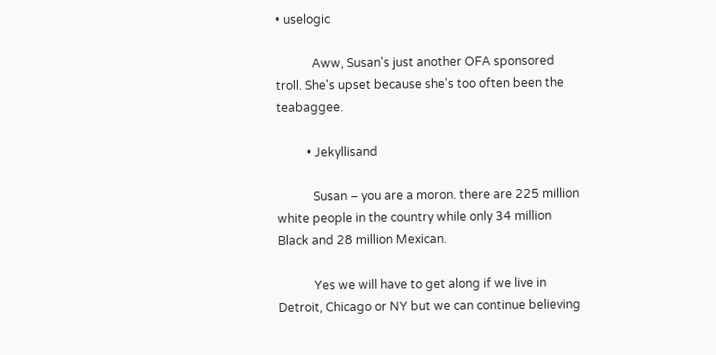• uselogic

            Aww, Susan's just another OFA sponsored troll. She's upset because she's too often been the teabaggee.

          • Jekyllisand

            Susan – you are a moron. there are 225 million white people in the country while only 34 million Black and 28 million Mexican.

            Yes we will have to get along if we live in Detroit, Chicago or NY but we can continue believing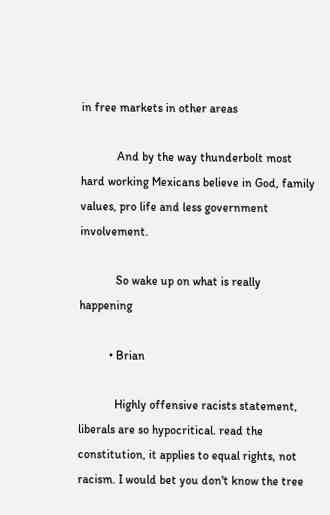in free markets in other areas

            And by the way thunderbolt most hard working Mexicans believe in God, family values, pro life and less government involvement.

            So wake up on what is really happening

          • Brian

            Highly offensive racists statement, liberals are so hypocritical. read the constitution, it applies to equal rights, not racism. I would bet you don't know the tree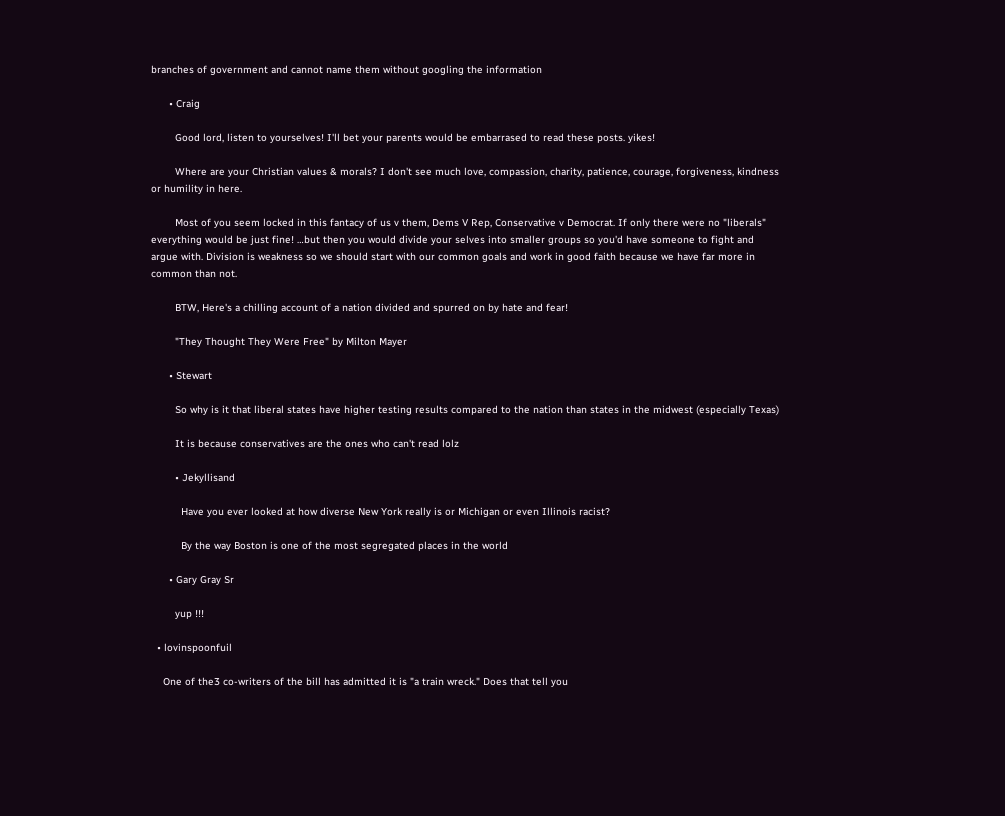branches of government and cannot name them without googling the information

      • Craig

        Good lord, listen to yourselves! I'll bet your parents would be embarrased to read these posts. yikes!

        Where are your Christian values & morals? I don't see much love, compassion, charity, patience, courage, forgiveness, kindness or humility in here.

        Most of you seem locked in this fantacy of us v them, Dems V Rep, Conservative v Democrat. If only there were no "liberals" everything would be just fine! …but then you would divide your selves into smaller groups so you'd have someone to fight and argue with. Division is weakness so we should start with our common goals and work in good faith because we have far more in common than not.

        BTW, Here's a chilling account of a nation divided and spurred on by hate and fear!

        "They Thought They Were Free" by Milton Mayer

      • Stewart

        So why is it that liberal states have higher testing results compared to the nation than states in the midwest (especially Texas)

        It is because conservatives are the ones who can't read lolz

        • Jekyllisand

          Have you ever looked at how diverse New York really is or Michigan or even Illinois racist?

          By the way Boston is one of the most segregated places in the world

      • Gary Gray Sr

        yup !!!

  • lovinspoonfuil

    One of the3 co-writers of the bill has admitted it is "a train wreck." Does that tell you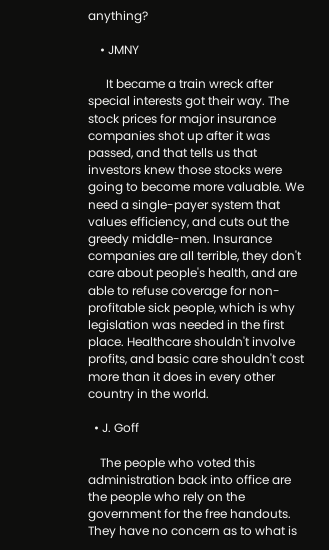anything?

    • JMNY

      It became a train wreck after special interests got their way. The stock prices for major insurance companies shot up after it was passed, and that tells us that investors knew those stocks were going to become more valuable. We need a single-payer system that values efficiency, and cuts out the greedy middle-men. Insurance companies are all terrible, they don't care about people's health, and are able to refuse coverage for non-profitable sick people, which is why legislation was needed in the first place. Healthcare shouldn't involve profits, and basic care shouldn't cost more than it does in every other country in the world.

  • J. Goff

    The people who voted this administration back into office are the people who rely on the government for the free handouts. They have no concern as to what is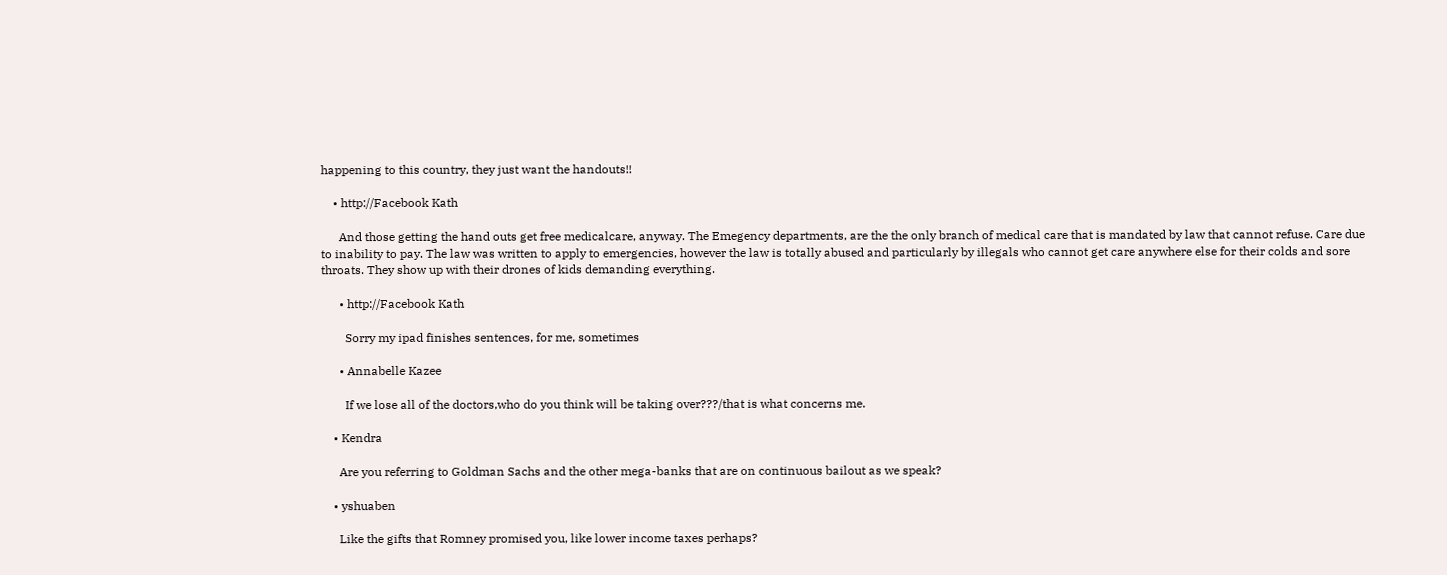happening to this country, they just want the handouts!!

    • http://Facebook Kath

      And those getting the hand outs get free medicalcare, anyway. The Emegency departments, are the the only branch of medical care that is mandated by law that cannot refuse. Care due to inability to pay. The law was written to apply to emergencies, however the law is totally abused and particularly by illegals who cannot get care anywhere else for their colds and sore throats. They show up with their drones of kids demanding everything.

      • http://Facebook Kath

        Sorry my ipad finishes sentences, for me, sometimes

      • Annabelle Kazee

        If we lose all of the doctors,who do you think will be taking over???/that is what concerns me.

    • Kendra

      Are you referring to Goldman Sachs and the other mega-banks that are on continuous bailout as we speak?

    • yshuaben

      Like the gifts that Romney promised you, like lower income taxes perhaps?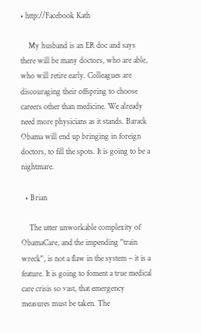• http://Facebook Kath

    My husband is an ER doc and says there will be many doctors, who are able, who will retire early. Colleagues are discouraging their offspring to choose careers other than medicine. We already need more physicians as it stands. Barack Obama will end up bringing in foreign doctors, to fill the spots. It is going to be a nightmare.

  • Brian

    The utter unworkable complexity of ObamaCare, and the impending "train wreck", is not a flaw in the system – it is a feature. It is going to foment a true medical care crisis so vast, that emergency measures must be taken. The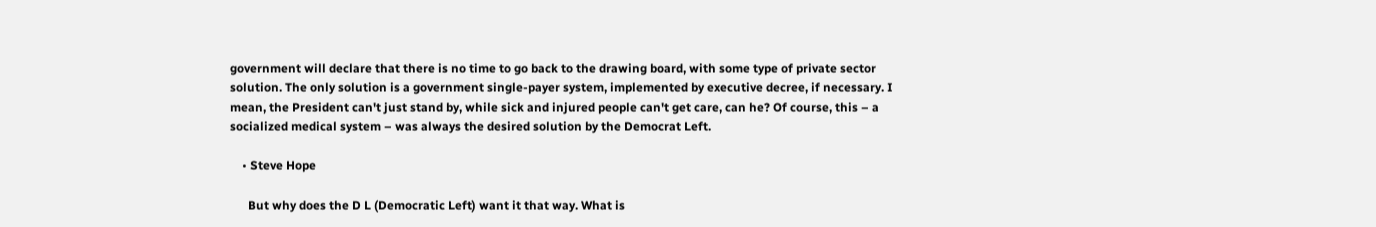government will declare that there is no time to go back to the drawing board, with some type of private sector solution. The only solution is a government single-payer system, implemented by executive decree, if necessary. I mean, the President can't just stand by, while sick and injured people can't get care, can he? Of course, this – a socialized medical system – was always the desired solution by the Democrat Left.

    • Steve Hope

      But why does the D L (Democratic Left) want it that way. What is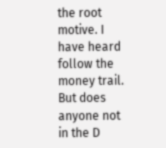the root motive. I have heard follow the money trail. But does anyone not in the D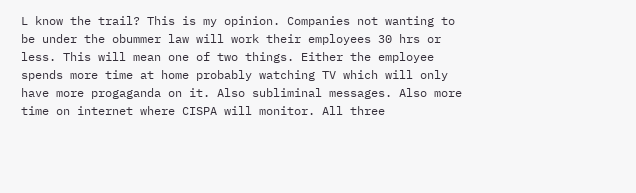L know the trail? This is my opinion. Companies not wanting to be under the obummer law will work their employees 30 hrs or less. This will mean one of two things. Either the employee spends more time at home probably watching TV which will only have more progaganda on it. Also subliminal messages. Also more time on internet where CISPA will monitor. All three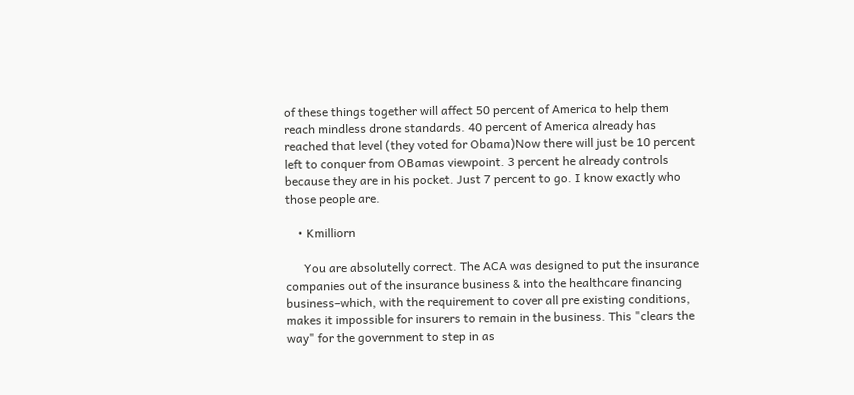of these things together will affect 50 percent of America to help them reach mindless drone standards. 40 percent of America already has reached that level (they voted for Obama)Now there will just be 10 percent left to conquer from OBamas viewpoint. 3 percent he already controls because they are in his pocket. Just 7 percent to go. I know exactly who those people are.

    • Kmilliorn

      You are absolutelly correct. The ACA was designed to put the insurance companies out of the insurance business & into the healthcare financing business–which, with the requirement to cover all pre existing conditions, makes it impossible for insurers to remain in the business. This "clears the way" for the government to step in as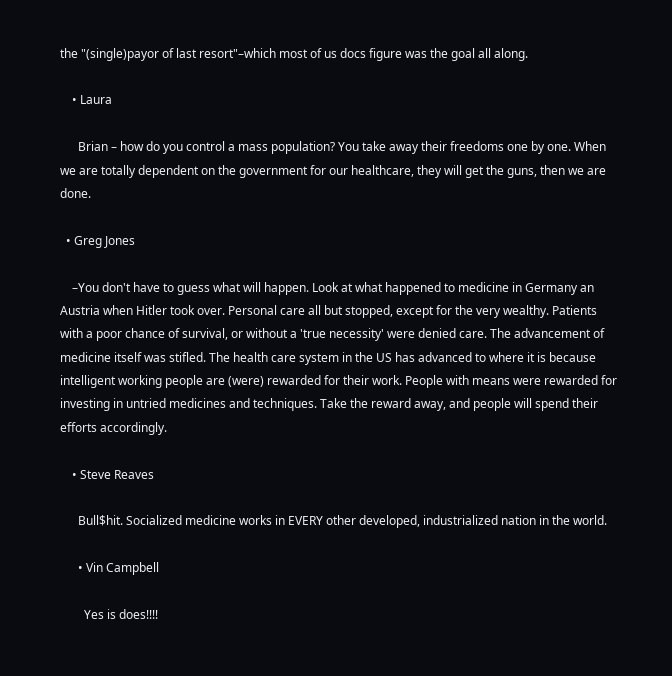the "(single)payor of last resort"–which most of us docs figure was the goal all along.

    • Laura

      Brian – how do you control a mass population? You take away their freedoms one by one. When we are totally dependent on the government for our healthcare, they will get the guns, then we are done.

  • Greg Jones

    –You don't have to guess what will happen. Look at what happened to medicine in Germany an Austria when Hitler took over. Personal care all but stopped, except for the very wealthy. Patients with a poor chance of survival, or without a 'true necessity' were denied care. The advancement of medicine itself was stifled. The health care system in the US has advanced to where it is because intelligent working people are (were) rewarded for their work. People with means were rewarded for investing in untried medicines and techniques. Take the reward away, and people will spend their efforts accordingly.

    • Steve Reaves

      Bull$hit. Socialized medicine works in EVERY other developed, industrialized nation in the world.

      • Vin Campbell

        Yes is does!!!!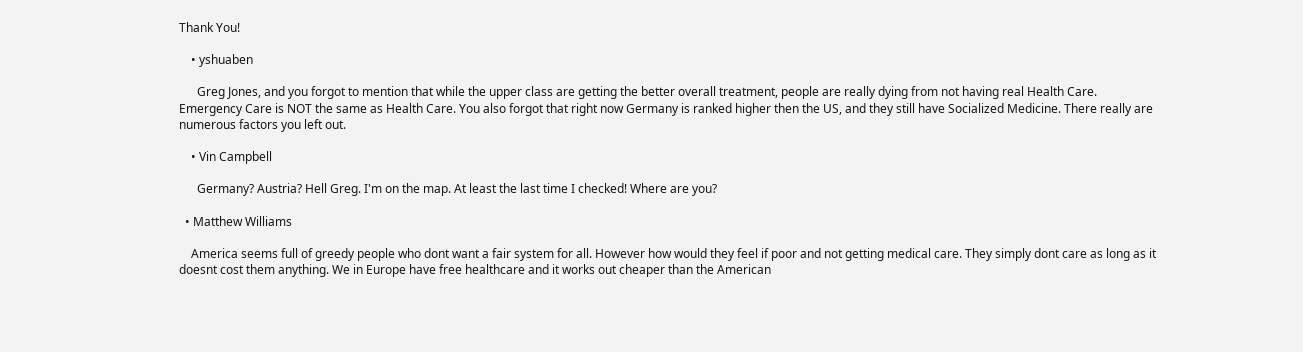Thank You!

    • yshuaben

      Greg Jones, and you forgot to mention that while the upper class are getting the better overall treatment, people are really dying from not having real Health Care. Emergency Care is NOT the same as Health Care. You also forgot that right now Germany is ranked higher then the US, and they still have Socialized Medicine. There really are numerous factors you left out.

    • Vin Campbell

      Germany? Austria? Hell Greg. I'm on the map. At least the last time I checked! Where are you?

  • Matthew Williams

    America seems full of greedy people who dont want a fair system for all. However how would they feel if poor and not getting medical care. They simply dont care as long as it doesnt cost them anything. We in Europe have free healthcare and it works out cheaper than the American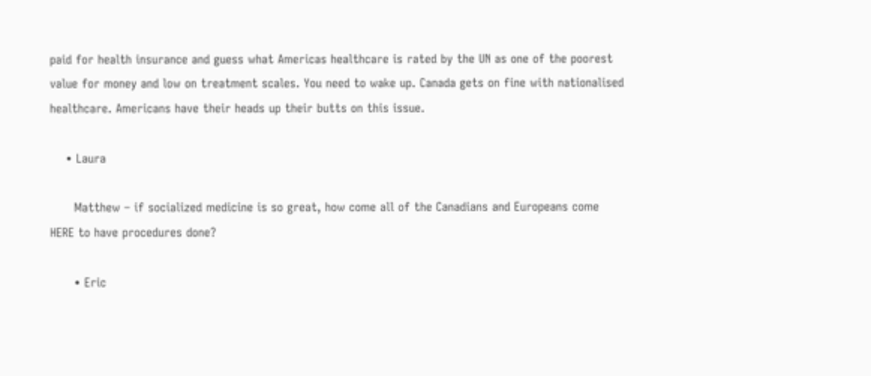paid for health insurance and guess what Americas healthcare is rated by the UN as one of the poorest value for money and low on treatment scales. You need to wake up. Canada gets on fine with nationalised healthcare. Americans have their heads up their butts on this issue.

    • Laura

      Matthew – if socialized medicine is so great, how come all of the Canadians and Europeans come HERE to have procedures done?

      • Eric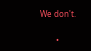We don't.

        •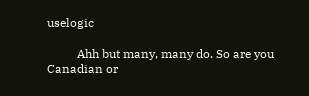uselogic

          Ahh but many, many do. So are you Canadian or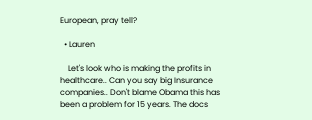European, pray tell?

  • Lauren

    Let's look who is making the profits in healthcare.. Can you say big Insurance companies.. Don't blame Obama this has been a problem for 15 years. The docs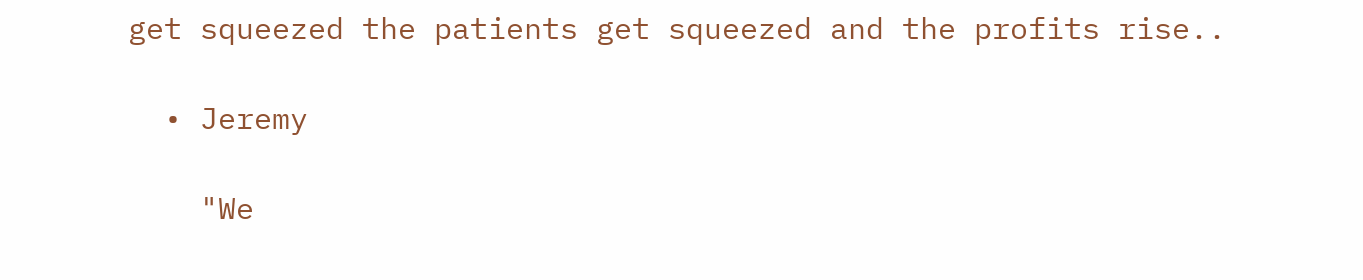get squeezed the patients get squeezed and the profits rise..

  • Jeremy

    "We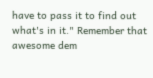have to pass it to find out what's in it." Remember that awesome dem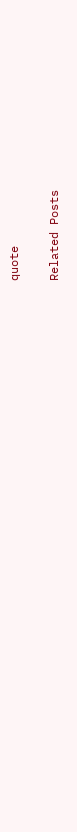quote

Related Posts